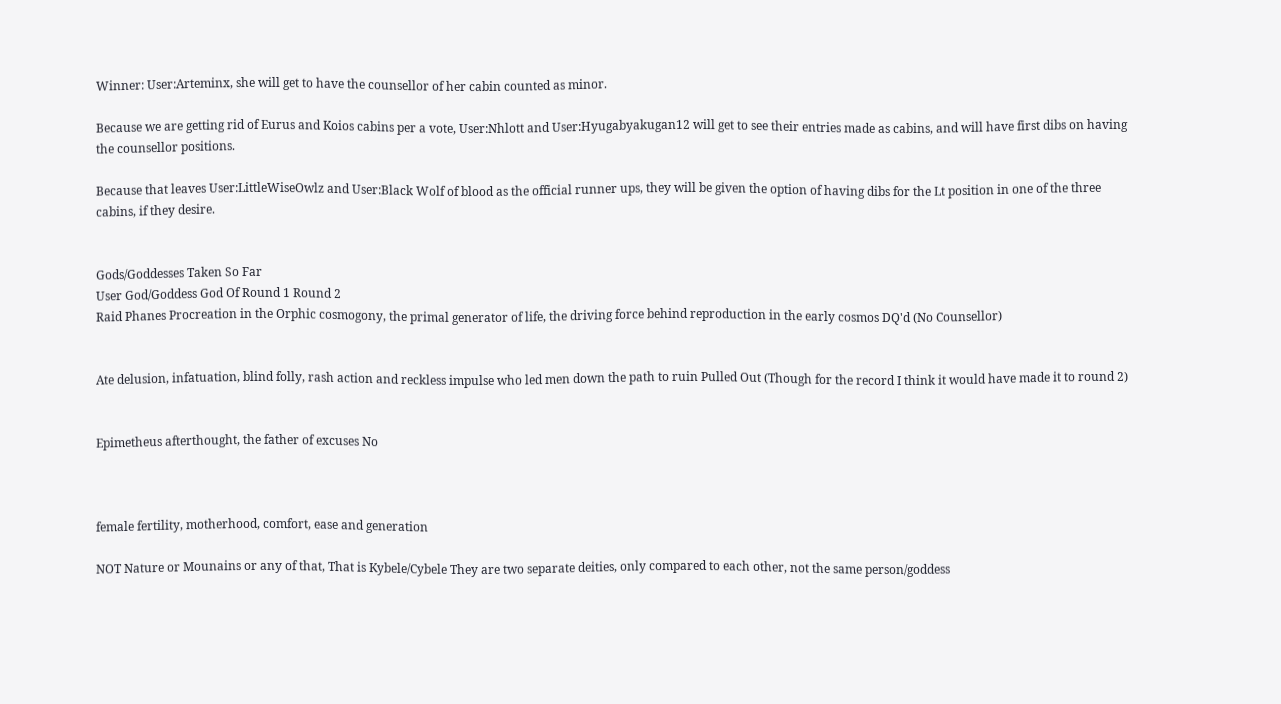Winner: User:Arteminx, she will get to have the counsellor of her cabin counted as minor.

Because we are getting rid of Eurus and Koios cabins per a vote, User:Nhlott and User:Hyugabyakugan12 will get to see their entries made as cabins, and will have first dibs on having the counsellor positions.

Because that leaves User:LittleWiseOwlz and User:Black Wolf of blood as the official runner ups, they will be given the option of having dibs for the Lt position in one of the three cabins, if they desire.


Gods/Goddesses Taken So Far
User God/Goddess God Of Round 1 Round 2
Raid Phanes Procreation in the Orphic cosmogony, the primal generator of life, the driving force behind reproduction in the early cosmos DQ'd (No Counsellor)


Ate delusion, infatuation, blind folly, rash action and reckless impulse who led men down the path to ruin Pulled Out (Though for the record I think it would have made it to round 2)


Epimetheus afterthought, the father of excuses No



female fertility, motherhood, comfort, ease and generation

NOT Nature or Mounains or any of that, That is Kybele/Cybele They are two separate deities, only compared to each other, not the same person/goddess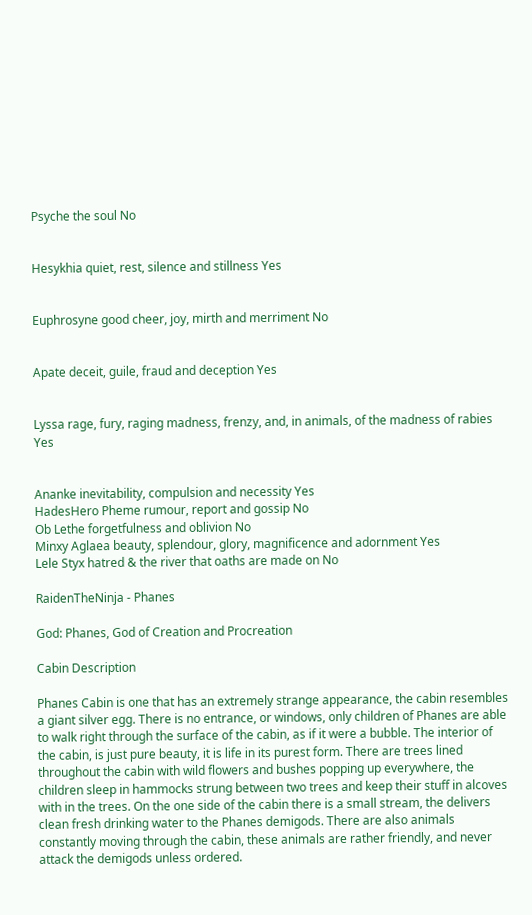Psyche the soul No


Hesykhia quiet, rest, silence and stillness Yes


Euphrosyne good cheer, joy, mirth and merriment No


Apate deceit, guile, fraud and deception Yes


Lyssa rage, fury, raging madness, frenzy, and, in animals, of the madness of rabies Yes


Ananke inevitability, compulsion and necessity Yes
HadesHero Pheme rumour, report and gossip No
Ob Lethe forgetfulness and oblivion No
Minxy Aglaea beauty, splendour, glory, magnificence and adornment Yes
Lele Styx hatred & the river that oaths are made on No

RaidenTheNinja - Phanes

God: Phanes, God of Creation and Procreation

Cabin Description

Phanes Cabin is one that has an extremely strange appearance, the cabin resembles a giant silver egg. There is no entrance, or windows, only children of Phanes are able to walk right through the surface of the cabin, as if it were a bubble. The interior of the cabin, is just pure beauty, it is life in its purest form. There are trees lined throughout the cabin with wild flowers and bushes popping up everywhere, the children sleep in hammocks strung between two trees and keep their stuff in alcoves with in the trees. On the one side of the cabin there is a small stream, the delivers clean fresh drinking water to the Phanes demigods. There are also animals constantly moving through the cabin, these animals are rather friendly, and never attack the demigods unless ordered.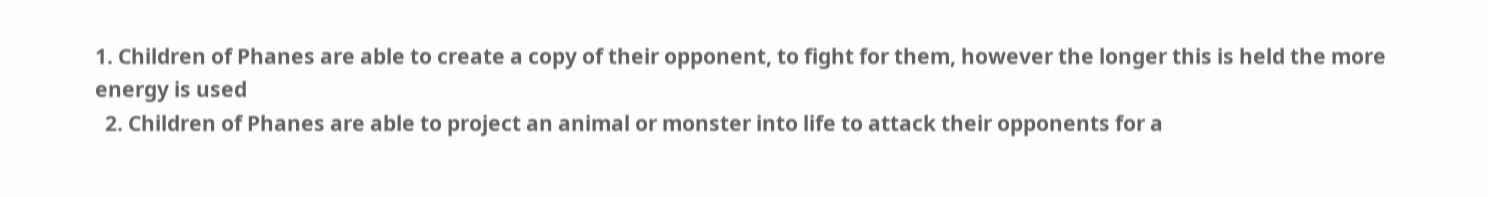1. Children of Phanes are able to create a copy of their opponent, to fight for them, however the longer this is held the more energy is used
  2. Children of Phanes are able to project an animal or monster into life to attack their opponents for a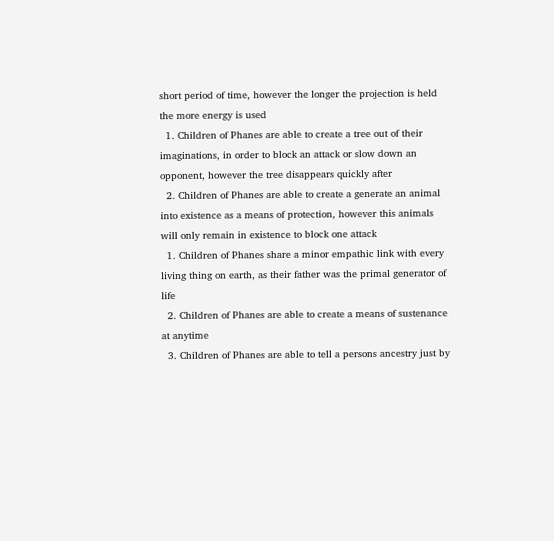short period of time, however the longer the projection is held the more energy is used
  1. Children of Phanes are able to create a tree out of their imaginations, in order to block an attack or slow down an opponent, however the tree disappears quickly after
  2. Children of Phanes are able to create a generate an animal into existence as a means of protection, however this animals will only remain in existence to block one attack
  1. Children of Phanes share a minor empathic link with every living thing on earth, as their father was the primal generator of life
  2. Children of Phanes are able to create a means of sustenance at anytime
  3. Children of Phanes are able to tell a persons ancestry just by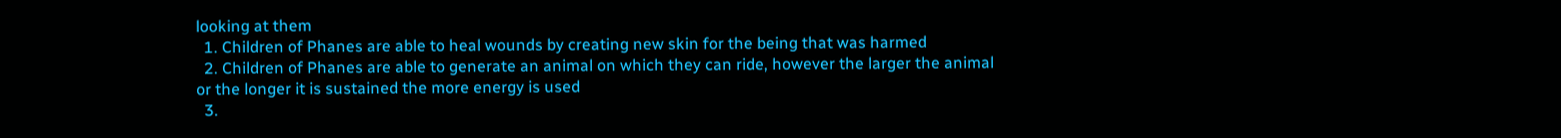looking at them
  1. Children of Phanes are able to heal wounds by creating new skin for the being that was harmed
  2. Children of Phanes are able to generate an animal on which they can ride, however the larger the animal or the longer it is sustained the more energy is used
  3.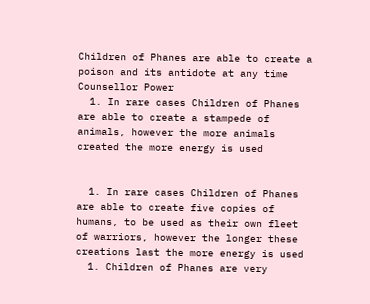Children of Phanes are able to create a poison and its antidote at any time
Counsellor Power
  1. In rare cases Children of Phanes are able to create a stampede of animals, however the more animals created the more energy is used


  1. In rare cases Children of Phanes are able to create five copies of humans, to be used as their own fleet of warriors, however the longer these creations last the more energy is used
  1. Children of Phanes are very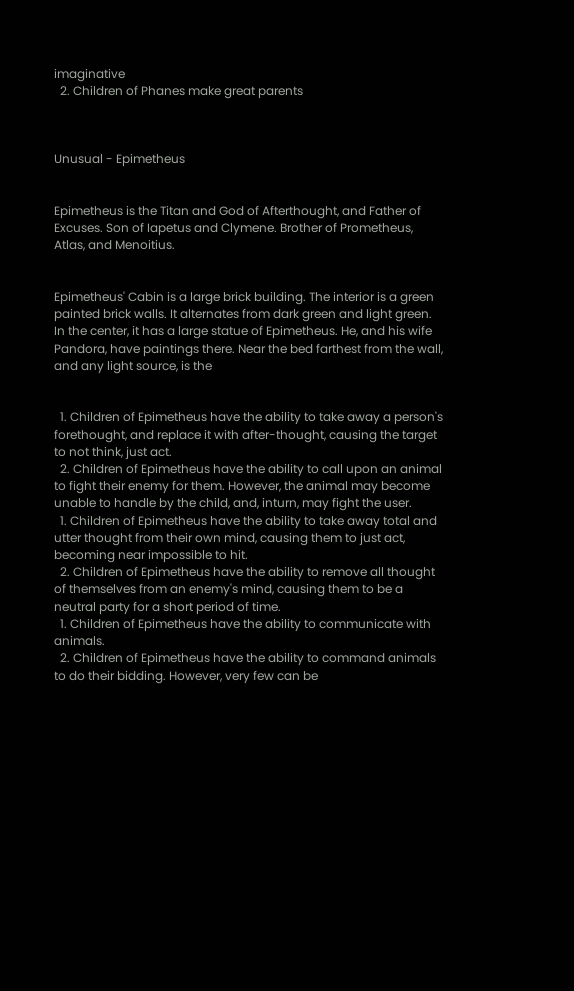imaginative
  2. Children of Phanes make great parents



Unusual - Epimetheus


Epimetheus is the Titan and God of Afterthought, and Father of Excuses. Son of Iapetus and Clymene. Brother of Prometheus, Atlas, and Menoitius.


Epimetheus' Cabin is a large brick building. The interior is a green painted brick walls. It alternates from dark green and light green. In the center, it has a large statue of Epimetheus. He, and his wife Pandora, have paintings there. Near the bed farthest from the wall, and any light source, is the


  1. Children of Epimetheus have the ability to take away a person's forethought, and replace it with after-thought, causing the target to not think, just act.
  2. Children of Epimetheus have the ability to call upon an animal to fight their enemy for them. However, the animal may become unable to handle by the child, and, inturn, may fight the user.
  1. Children of Epimetheus have the ability to take away total and utter thought from their own mind, causing them to just act, becoming near impossible to hit.
  2. Children of Epimetheus have the ability to remove all thought of themselves from an enemy's mind, causing them to be a neutral party for a short period of time.
  1. Children of Epimetheus have the ability to communicate with animals.
  2. Children of Epimetheus have the ability to command animals to do their bidding. However, very few can be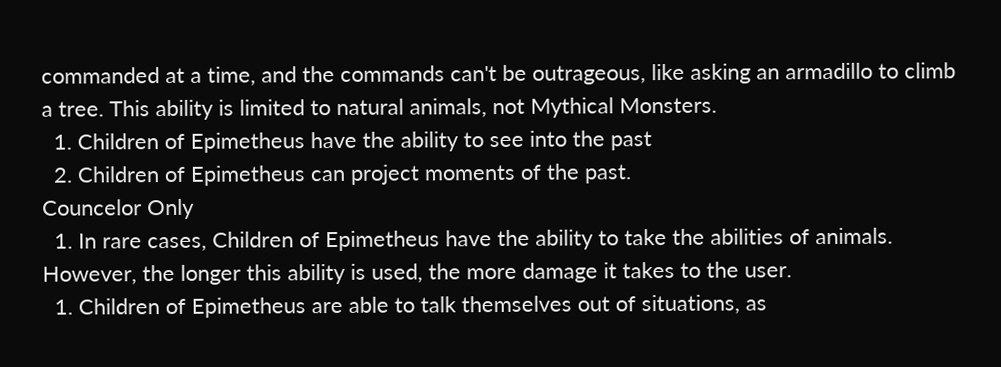commanded at a time, and the commands can't be outrageous, like asking an armadillo to climb a tree. This ability is limited to natural animals, not Mythical Monsters.
  1. Children of Epimetheus have the ability to see into the past
  2. Children of Epimetheus can project moments of the past.
Councelor Only
  1. In rare cases, Children of Epimetheus have the ability to take the abilities of animals. However, the longer this ability is used, the more damage it takes to the user.
  1. Children of Epimetheus are able to talk themselves out of situations, as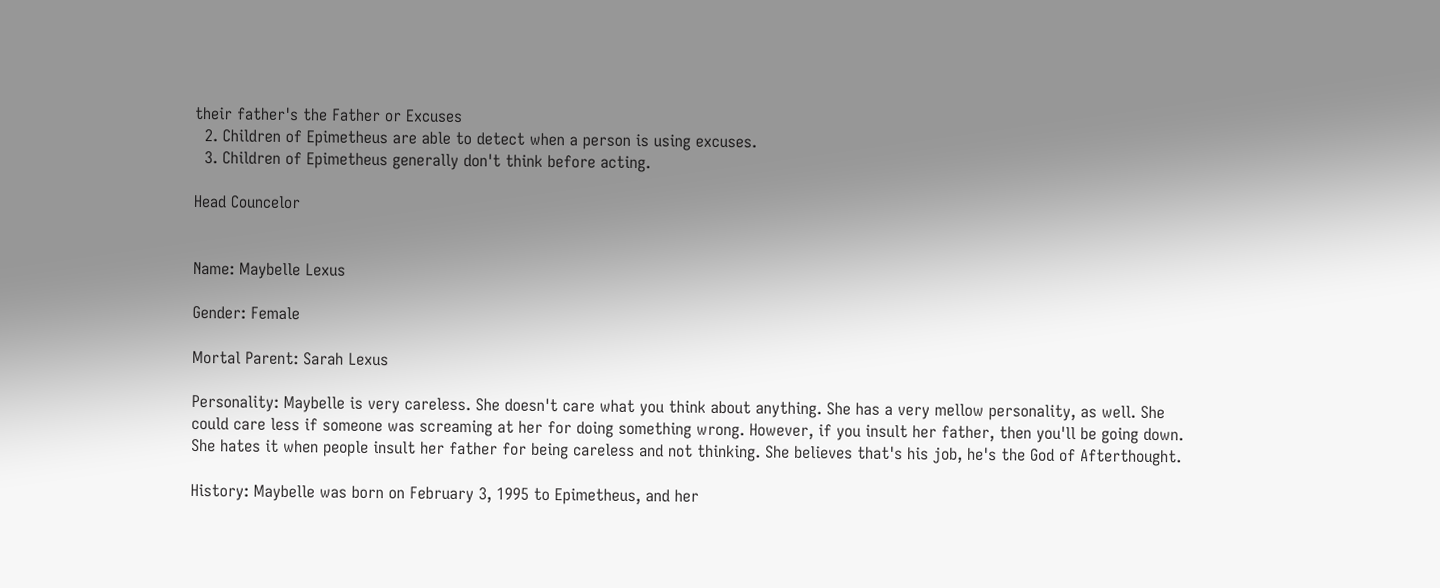their father's the Father or Excuses
  2. Children of Epimetheus are able to detect when a person is using excuses.
  3. Children of Epimetheus generally don't think before acting.

Head Councelor


Name: Maybelle Lexus

Gender: Female

Mortal Parent: Sarah Lexus

Personality: Maybelle is very careless. She doesn't care what you think about anything. She has a very mellow personality, as well. She could care less if someone was screaming at her for doing something wrong. However, if you insult her father, then you'll be going down. She hates it when people insult her father for being careless and not thinking. She believes that's his job, he's the God of Afterthought.

History: Maybelle was born on February 3, 1995 to Epimetheus, and her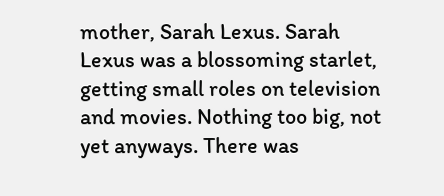mother, Sarah Lexus. Sarah Lexus was a blossoming starlet, getting small roles on television and movies. Nothing too big, not yet anyways. There was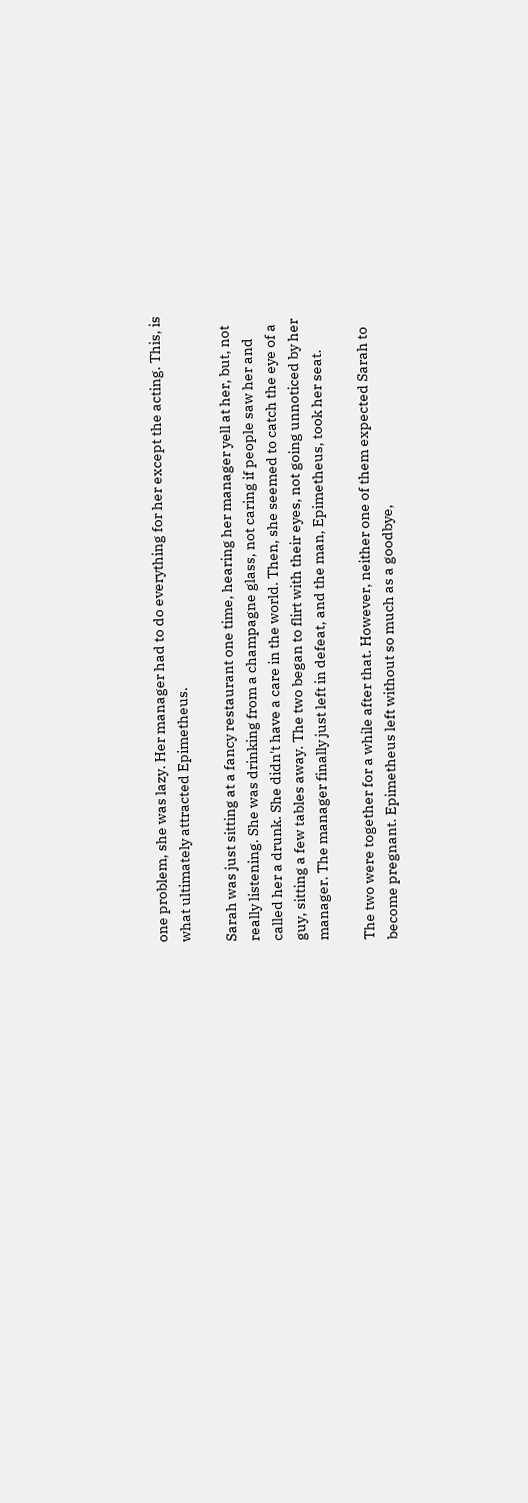one problem, she was lazy. Her manager had to do everything for her except the acting. This, is what ultimately attracted Epimetheus.

Sarah was just sitting at a fancy restaurant one time, hearing her manager yell at her, but, not really listening. She was drinking from a champagne glass, not caring if people saw her and called her a drunk. She didn't have a care in the world. Then, she seemed to catch the eye of a guy, sitting a few tables away. The two began to flirt with their eyes, not going unnoticed by her manager. The manager finally just left in defeat, and the man, Epimetheus, took her seat.

The two were together for a while after that. However, neither one of them expected Sarah to become pregnant. Epimetheus left without so much as a goodbye,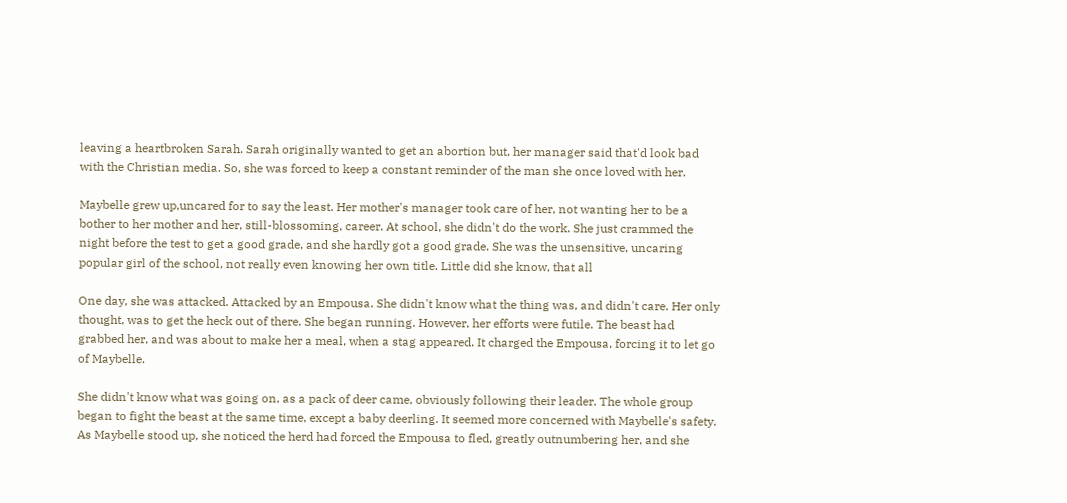leaving a heartbroken Sarah. Sarah originally wanted to get an abortion but, her manager said that'd look bad with the Christian media. So, she was forced to keep a constant reminder of the man she once loved with her.

Maybelle grew up,uncared for to say the least. Her mother's manager took care of her, not wanting her to be a bother to her mother and her, still-blossoming, career. At school, she didn't do the work. She just crammed the night before the test to get a good grade, and she hardly got a good grade. She was the unsensitive, uncaring popular girl of the school, not really even knowing her own title. Little did she know, that all

One day, she was attacked. Attacked by an Empousa. She didn't know what the thing was, and didn't care. Her only thought, was to get the heck out of there. She began running. However, her efforts were futile. The beast had grabbed her, and was about to make her a meal, when a stag appeared. It charged the Empousa, forcing it to let go of Maybelle.

She didn't know what was going on, as a pack of deer came, obviously following their leader. The whole group began to fight the beast at the same time, except a baby deerling. It seemed more concerned with Maybelle's safety. As Maybelle stood up, she noticed the herd had forced the Empousa to fled, greatly outnumbering her, and she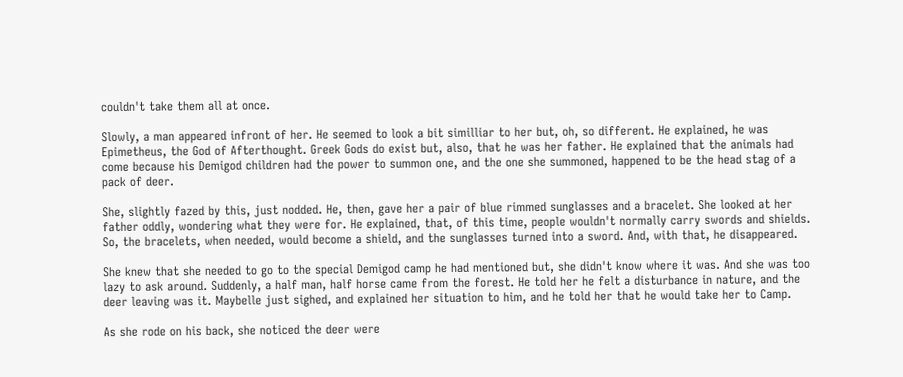couldn't take them all at once.

Slowly, a man appeared infront of her. He seemed to look a bit similliar to her but, oh, so different. He explained, he was Epimetheus, the God of Afterthought. Greek Gods do exist but, also, that he was her father. He explained that the animals had come because his Demigod children had the power to summon one, and the one she summoned, happened to be the head stag of a pack of deer.

She, slightly fazed by this, just nodded. He, then, gave her a pair of blue rimmed sunglasses and a bracelet. She looked at her father oddly, wondering what they were for. He explained, that, of this time, people wouldn't normally carry swords and shields. So, the bracelets, when needed, would become a shield, and the sunglasses turned into a sword. And, with that, he disappeared.

She knew that she needed to go to the special Demigod camp he had mentioned but, she didn't know where it was. And she was too lazy to ask around. Suddenly, a half man, half horse came from the forest. He told her he felt a disturbance in nature, and the deer leaving was it. Maybelle just sighed, and explained her situation to him, and he told her that he would take her to Camp.

As she rode on his back, she noticed the deer were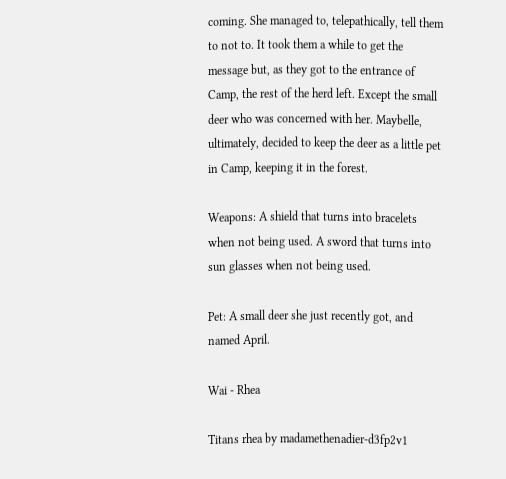coming. She managed to, telepathically, tell them to not to. It took them a while to get the message but, as they got to the entrance of Camp, the rest of the herd left. Except the small deer who was concerned with her. Maybelle, ultimately, decided to keep the deer as a little pet in Camp, keeping it in the forest.

Weapons: A shield that turns into bracelets when not being used. A sword that turns into sun glasses when not being used.

Pet: A small deer she just recently got, and named April.

Wai - Rhea

Titans rhea by madamethenadier-d3fp2v1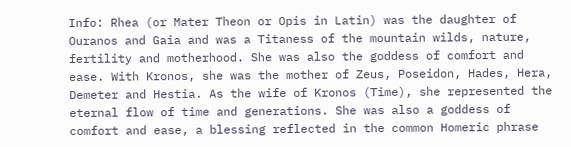Info: Rhea (or Mater Theon or Opis in Latin) was the daughter of Ouranos and Gaia and was a Titaness of the mountain wilds, nature, fertility and motherhood. She was also the goddess of comfort and ease. With Kronos, she was the mother of Zeus, Poseidon, Hades, Hera, Demeter and Hestia. As the wife of Kronos (Time), she represented the eternal flow of time and generations. She was also a goddess of comfort and ease, a blessing reflected in the common Homeric phrase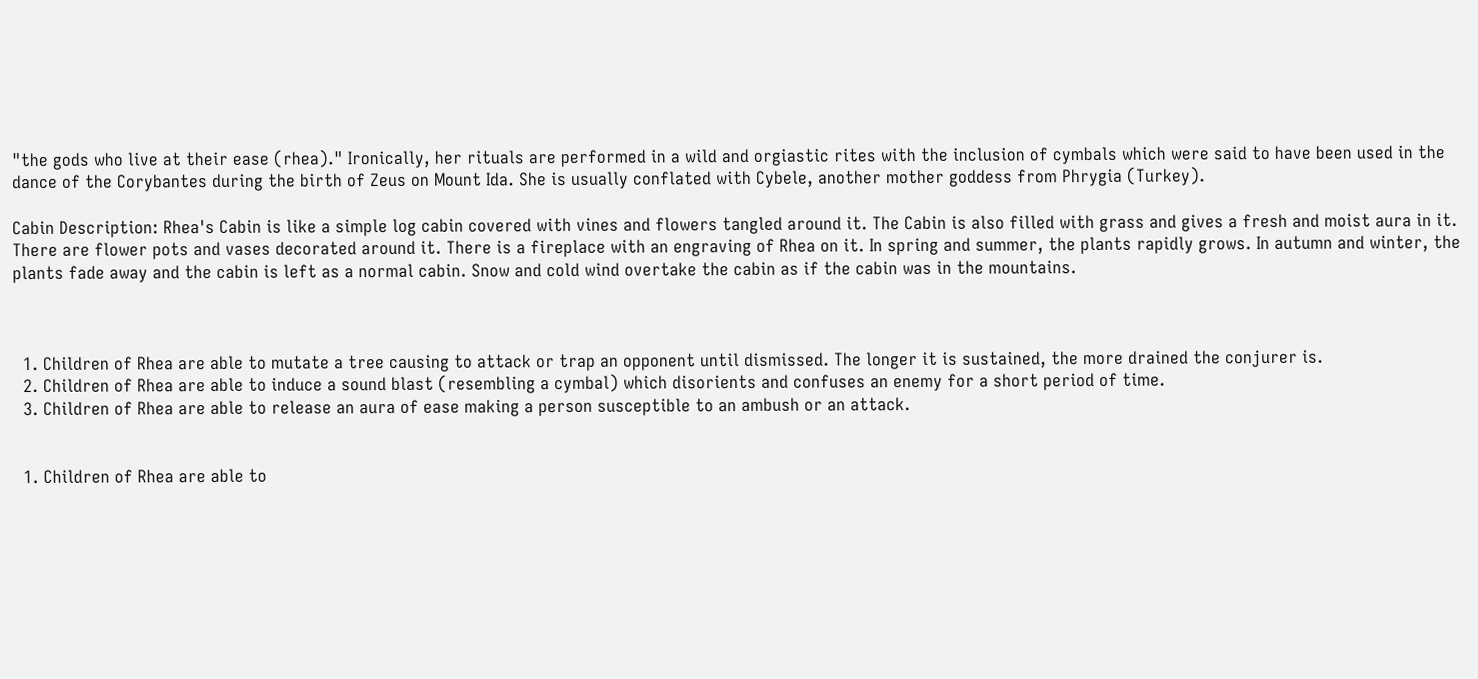"the gods who live at their ease (rhea)." Ironically, her rituals are performed in a wild and orgiastic rites with the inclusion of cymbals which were said to have been used in the dance of the Corybantes during the birth of Zeus on Mount Ida. She is usually conflated with Cybele, another mother goddess from Phrygia (Turkey).

Cabin Description: Rhea's Cabin is like a simple log cabin covered with vines and flowers tangled around it. The Cabin is also filled with grass and gives a fresh and moist aura in it. There are flower pots and vases decorated around it. There is a fireplace with an engraving of Rhea on it. In spring and summer, the plants rapidly grows. In autumn and winter, the plants fade away and the cabin is left as a normal cabin. Snow and cold wind overtake the cabin as if the cabin was in the mountains.



  1. Children of Rhea are able to mutate a tree causing to attack or trap an opponent until dismissed. The longer it is sustained, the more drained the conjurer is.
  2. Children of Rhea are able to induce a sound blast (resembling a cymbal) which disorients and confuses an enemy for a short period of time.
  3. Children of Rhea are able to release an aura of ease making a person susceptible to an ambush or an attack.


  1. Children of Rhea are able to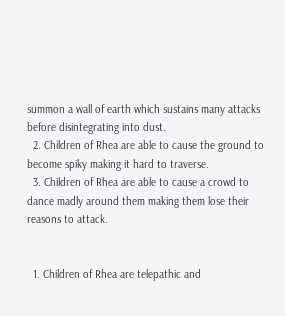summon a wall of earth which sustains many attacks before disintegrating into dust.
  2. Children of Rhea are able to cause the ground to become spiky making it hard to traverse.
  3. Children of Rhea are able to cause a crowd to dance madly around them making them lose their reasons to attack.


  1. Children of Rhea are telepathic and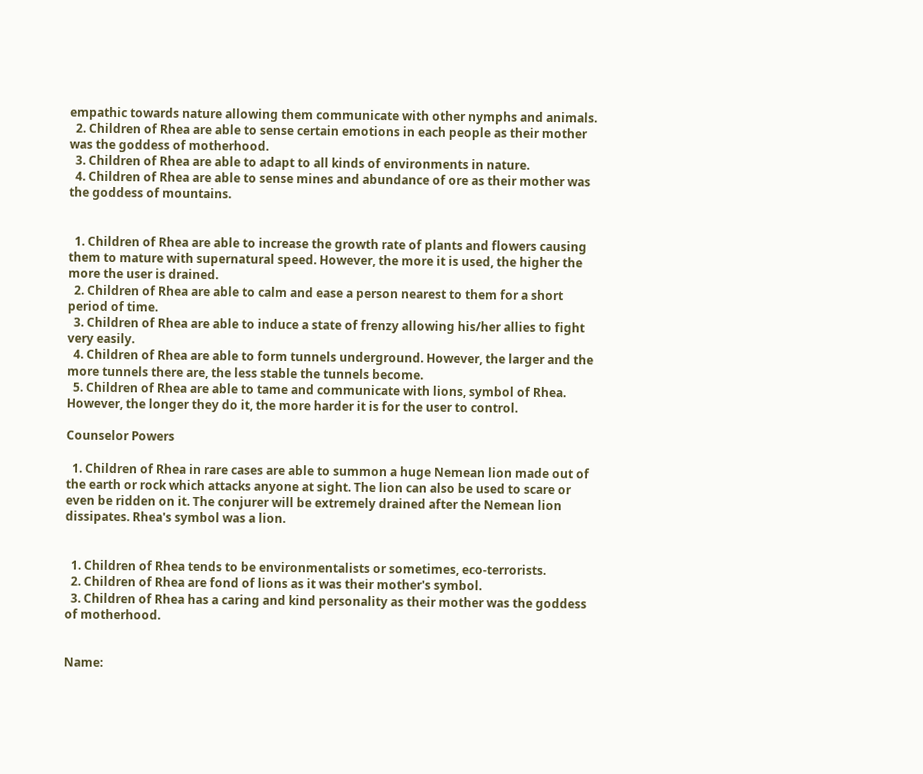empathic towards nature allowing them communicate with other nymphs and animals.
  2. Children of Rhea are able to sense certain emotions in each people as their mother was the goddess of motherhood.
  3. Children of Rhea are able to adapt to all kinds of environments in nature.
  4. Children of Rhea are able to sense mines and abundance of ore as their mother was the goddess of mountains.


  1. Children of Rhea are able to increase the growth rate of plants and flowers causing them to mature with supernatural speed. However, the more it is used, the higher the more the user is drained.
  2. Children of Rhea are able to calm and ease a person nearest to them for a short period of time.
  3. Children of Rhea are able to induce a state of frenzy allowing his/her allies to fight very easily.
  4. Children of Rhea are able to form tunnels underground. However, the larger and the more tunnels there are, the less stable the tunnels become.
  5. Children of Rhea are able to tame and communicate with lions, symbol of Rhea. However, the longer they do it, the more harder it is for the user to control.

Counselor Powers

  1. Children of Rhea in rare cases are able to summon a huge Nemean lion made out of the earth or rock which attacks anyone at sight. The lion can also be used to scare or even be ridden on it. The conjurer will be extremely drained after the Nemean lion dissipates. Rhea's symbol was a lion.


  1. Children of Rhea tends to be environmentalists or sometimes, eco-terrorists.
  2. Children of Rhea are fond of lions as it was their mother's symbol.
  3. Children of Rhea has a caring and kind personality as their mother was the goddess of motherhood.


Name: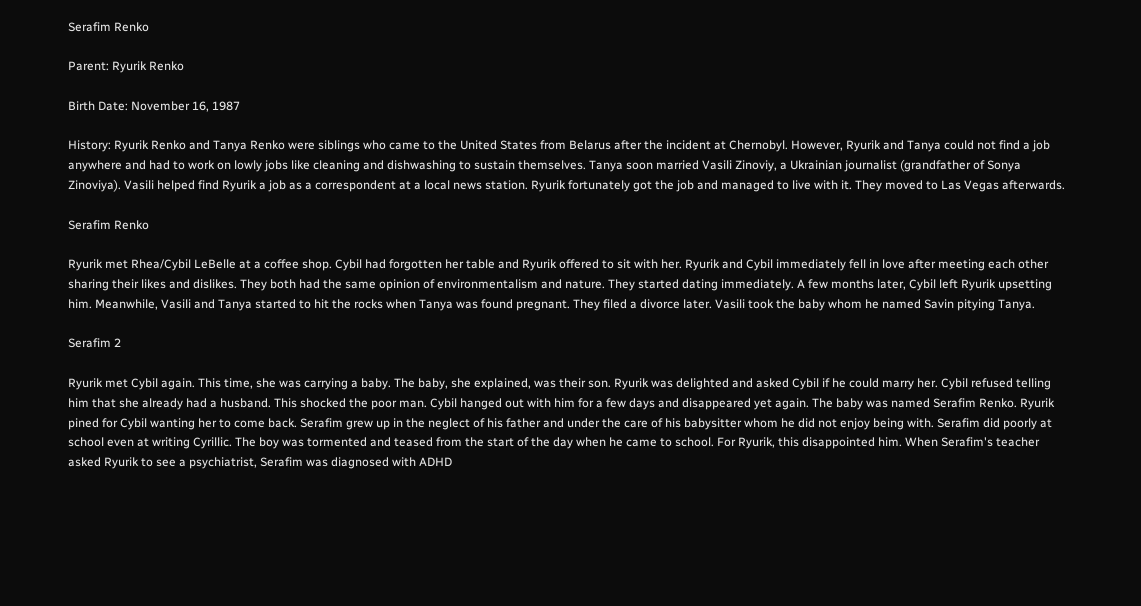Serafim Renko

Parent: Ryurik Renko

Birth Date: November 16, 1987

History: Ryurik Renko and Tanya Renko were siblings who came to the United States from Belarus after the incident at Chernobyl. However, Ryurik and Tanya could not find a job anywhere and had to work on lowly jobs like cleaning and dishwashing to sustain themselves. Tanya soon married Vasili Zinoviy, a Ukrainian journalist (grandfather of Sonya Zinoviya). Vasili helped find Ryurik a job as a correspondent at a local news station. Ryurik fortunately got the job and managed to live with it. They moved to Las Vegas afterwards.

Serafim Renko

Ryurik met Rhea/Cybil LeBelle at a coffee shop. Cybil had forgotten her table and Ryurik offered to sit with her. Ryurik and Cybil immediately fell in love after meeting each other sharing their likes and dislikes. They both had the same opinion of environmentalism and nature. They started dating immediately. A few months later, Cybil left Ryurik upsetting him. Meanwhile, Vasili and Tanya started to hit the rocks when Tanya was found pregnant. They filed a divorce later. Vasili took the baby whom he named Savin pitying Tanya.

Serafim 2

Ryurik met Cybil again. This time, she was carrying a baby. The baby, she explained, was their son. Ryurik was delighted and asked Cybil if he could marry her. Cybil refused telling him that she already had a husband. This shocked the poor man. Cybil hanged out with him for a few days and disappeared yet again. The baby was named Serafim Renko. Ryurik pined for Cybil wanting her to come back. Serafim grew up in the neglect of his father and under the care of his babysitter whom he did not enjoy being with. Serafim did poorly at school even at writing Cyrillic. The boy was tormented and teased from the start of the day when he came to school. For Ryurik, this disappointed him. When Serafim's teacher asked Ryurik to see a psychiatrist, Serafim was diagnosed with ADHD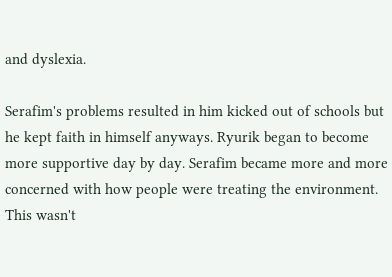and dyslexia.

Serafim's problems resulted in him kicked out of schools but he kept faith in himself anyways. Ryurik began to become more supportive day by day. Serafim became more and more concerned with how people were treating the environment. This wasn't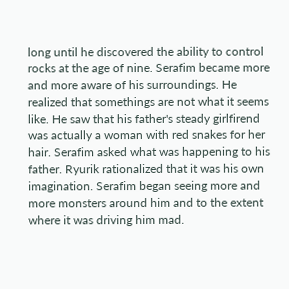long until he discovered the ability to control rocks at the age of nine. Serafim became more and more aware of his surroundings. He realized that somethings are not what it seems like. He saw that his father's steady girlfirend was actually a woman with red snakes for her hair. Serafim asked what was happening to his father. Ryurik rationalized that it was his own imagination. Serafim began seeing more and more monsters around him and to the extent where it was driving him mad.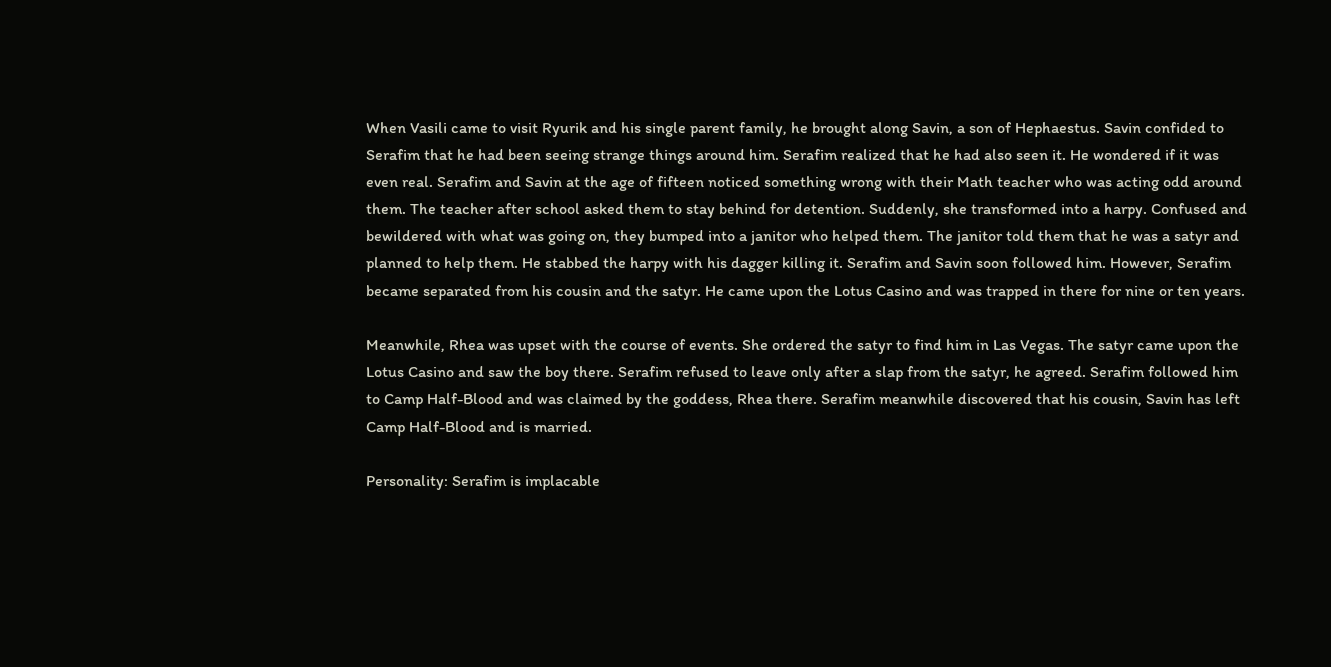When Vasili came to visit Ryurik and his single parent family, he brought along Savin, a son of Hephaestus. Savin confided to Serafim that he had been seeing strange things around him. Serafim realized that he had also seen it. He wondered if it was even real. Serafim and Savin at the age of fifteen noticed something wrong with their Math teacher who was acting odd around them. The teacher after school asked them to stay behind for detention. Suddenly, she transformed into a harpy. Confused and bewildered with what was going on, they bumped into a janitor who helped them. The janitor told them that he was a satyr and planned to help them. He stabbed the harpy with his dagger killing it. Serafim and Savin soon followed him. However, Serafim became separated from his cousin and the satyr. He came upon the Lotus Casino and was trapped in there for nine or ten years.

Meanwhile, Rhea was upset with the course of events. She ordered the satyr to find him in Las Vegas. The satyr came upon the Lotus Casino and saw the boy there. Serafim refused to leave only after a slap from the satyr, he agreed. Serafim followed him to Camp Half-Blood and was claimed by the goddess, Rhea there. Serafim meanwhile discovered that his cousin, Savin has left Camp Half-Blood and is married.

Personality: Serafim is implacable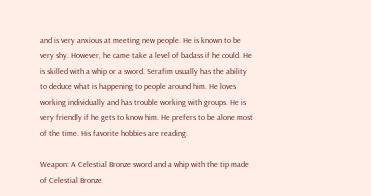and is very anxious at meeting new people. He is known to be very shy. However, he came take a level of badass if he could. He is skilled with a whip or a sword. Serafim usually has the ability to deduce what is happening to people around him. He loves working individually and has trouble working with groups. He is very friendly if he gets to know him. He prefers to be alone most of the time. His favorite hobbies are reading.

Weapon: A Celestial Bronze sword and a whip with the tip made of Celestial Bronze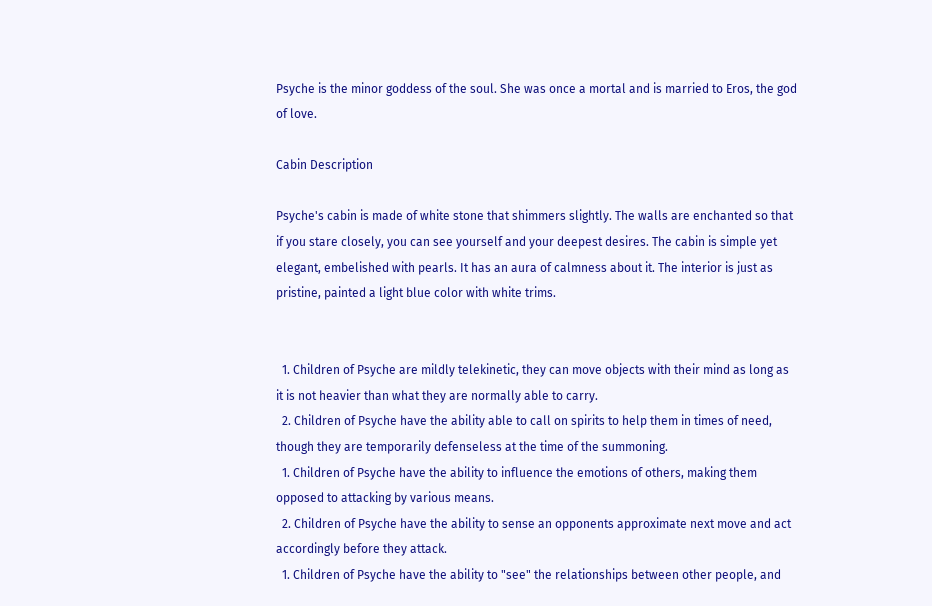Psyche is the minor goddess of the soul. She was once a mortal and is married to Eros, the god of love.

Cabin Description

Psyche's cabin is made of white stone that shimmers slightly. The walls are enchanted so that if you stare closely, you can see yourself and your deepest desires. The cabin is simple yet elegant, embelished with pearls. It has an aura of calmness about it. The interior is just as pristine, painted a light blue color with white trims.


  1. Children of Psyche are mildly telekinetic, they can move objects with their mind as long as it is not heavier than what they are normally able to carry.
  2. Children of Psyche have the ability able to call on spirits to help them in times of need, though they are temporarily defenseless at the time of the summoning.
  1. Children of Psyche have the ability to influence the emotions of others, making them opposed to attacking by various means.
  2. Children of Psyche have the ability to sense an opponents approximate next move and act accordingly before they attack.
  1. Children of Psyche have the ability to "see" the relationships between other people, and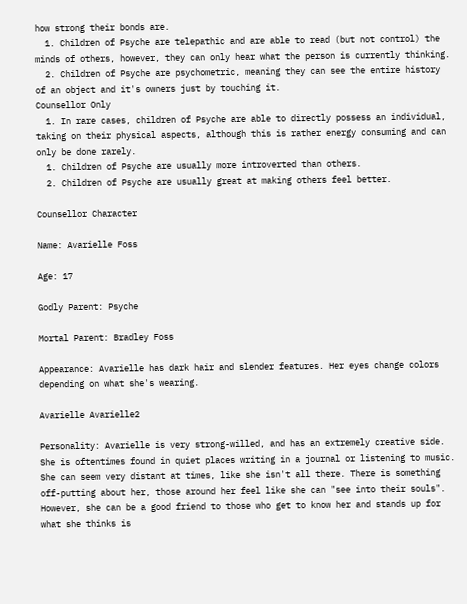how strong their bonds are.
  1. Children of Psyche are telepathic and are able to read (but not control) the minds of others, however, they can only hear what the person is currently thinking.
  2. Children of Psyche are psychometric, meaning they can see the entire history of an object and it's owners just by touching it.
Counsellor Only
  1. In rare cases, children of Psyche are able to directly possess an individual, taking on their physical aspects, although this is rather energy consuming and can only be done rarely.
  1. Children of Psyche are usually more introverted than others.
  2. Children of Psyche are usually great at making others feel better.

Counsellor Character

Name: Avarielle Foss

Age: 17

Godly Parent: Psyche

Mortal Parent: Bradley Foss

Appearance: Avarielle has dark hair and slender features. Her eyes change colors depending on what she's wearing.

Avarielle Avarielle2

Personality: Avarielle is very strong-willed, and has an extremely creative side. She is oftentimes found in quiet places writing in a journal or listening to music. She can seem very distant at times, like she isn't all there. There is something off-putting about her, those around her feel like she can "see into their souls". However, she can be a good friend to those who get to know her and stands up for what she thinks is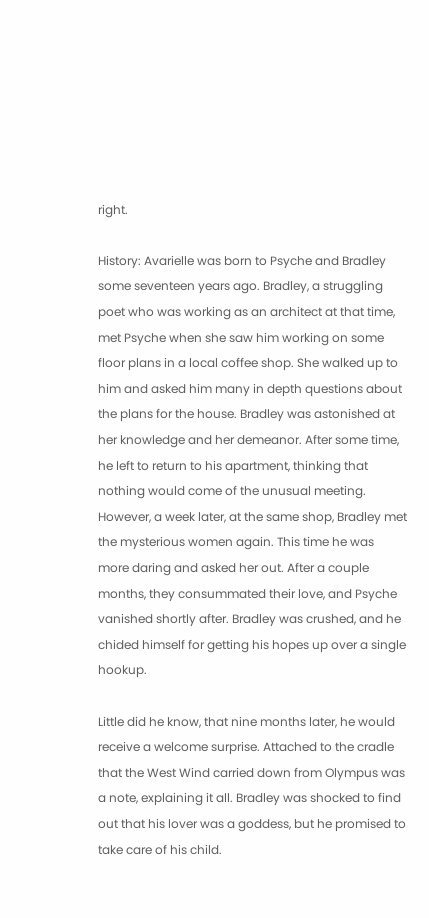right.

History: Avarielle was born to Psyche and Bradley some seventeen years ago. Bradley, a struggling poet who was working as an architect at that time, met Psyche when she saw him working on some floor plans in a local coffee shop. She walked up to him and asked him many in depth questions about the plans for the house. Bradley was astonished at her knowledge and her demeanor. After some time, he left to return to his apartment, thinking that nothing would come of the unusual meeting. However, a week later, at the same shop, Bradley met the mysterious women again. This time he was more daring and asked her out. After a couple months, they consummated their love, and Psyche vanished shortly after. Bradley was crushed, and he chided himself for getting his hopes up over a single hookup.

Little did he know, that nine months later, he would receive a welcome surprise. Attached to the cradle that the West Wind carried down from Olympus was a note, explaining it all. Bradley was shocked to find out that his lover was a goddess, but he promised to take care of his child.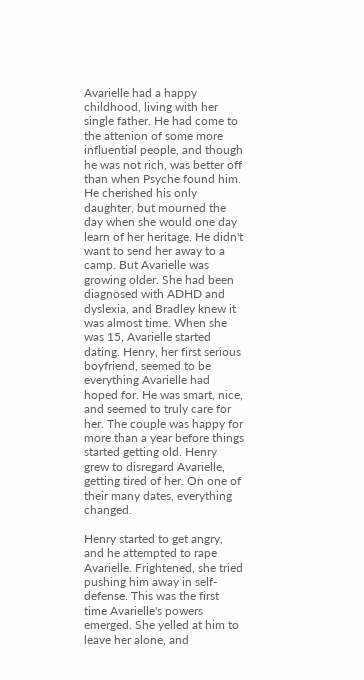Avarielle had a happy childhood, living with her single father. He had come to the attenion of some more influential people, and though he was not rich, was better off than when Psyche found him. He cherished his only daughter, but mourned the day when she would one day learn of her heritage. He didn't want to send her away to a camp. But Avarielle was growing older. She had been diagnosed with ADHD and dyslexia, and Bradley knew it was almost time. When she was 15, Avarielle started dating. Henry, her first serious boyfriend, seemed to be everything Avarielle had hoped for. He was smart, nice, and seemed to truly care for her. The couple was happy for more than a year before things started getting old. Henry grew to disregard Avarielle, getting tired of her. On one of their many dates, everything changed.

Henry started to get angry, and he attempted to rape Avarielle. Frightened, she tried pushing him away in self-defense. This was the first time Avarielle's powers emerged. She yelled at him to leave her alone, and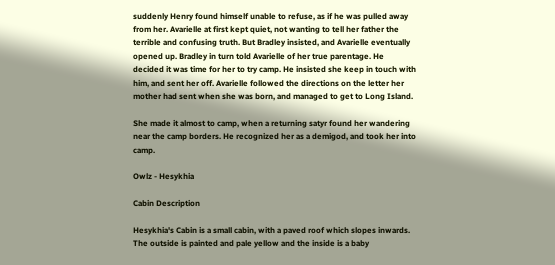suddenly Henry found himself unable to refuse, as if he was pulled away from her. Avarielle at first kept quiet, not wanting to tell her father the terrible and confusing truth. But Bradley insisted, and Avarielle eventually opened up. Bradley in turn told Avarielle of her true parentage. He decided it was time for her to try camp. He insisted she keep in touch with him, and sent her off. Avarielle followed the directions on the letter her mother had sent when she was born, and managed to get to Long Island.

She made it almost to camp, when a returning satyr found her wandering near the camp borders. He recognized her as a demigod, and took her into camp.

Owlz - Hesykhia

Cabin Description

Hesykhia's Cabin is a small cabin, with a paved roof which slopes inwards. The outside is painted and pale yellow and the inside is a baby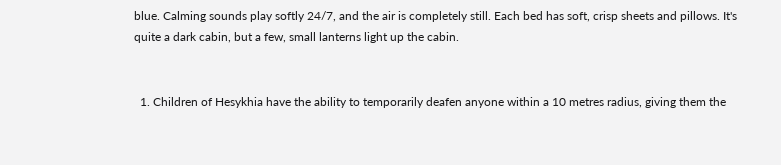blue. Calming sounds play softly 24/7, and the air is completely still. Each bed has soft, crisp sheets and pillows. It's quite a dark cabin, but a few, small lanterns light up the cabin.


  1. Children of Hesykhia have the ability to temporarily deafen anyone within a 10 metres radius, giving them the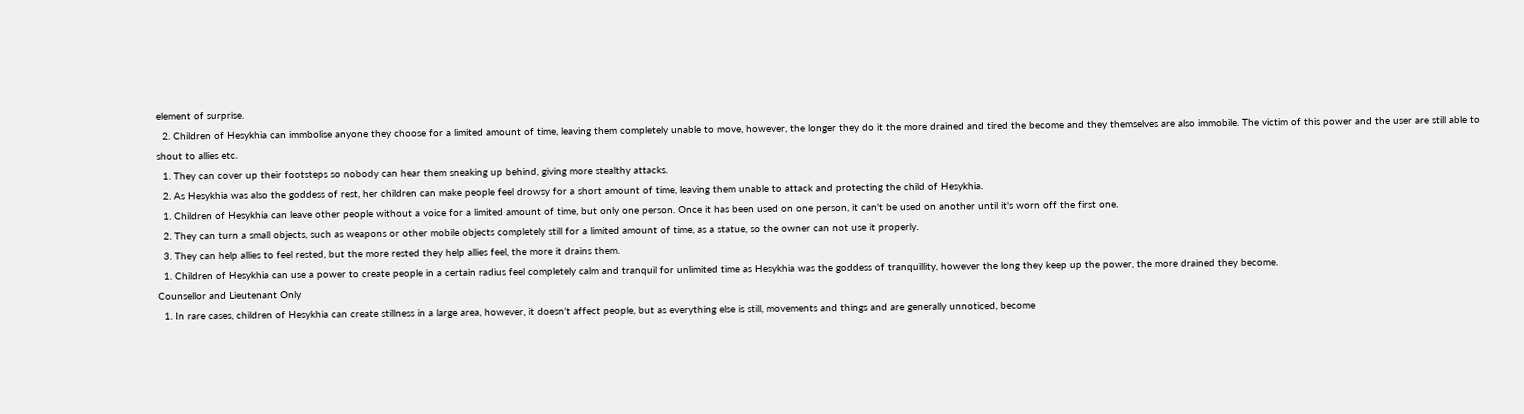element of surprise.
  2. Children of Hesykhia can immbolise anyone they choose for a limited amount of time, leaving them completely unable to move, however, the longer they do it the more drained and tired the become and they themselves are also immobile. The victim of this power and the user are still able to shout to allies etc.
  1. They can cover up their footsteps so nobody can hear them sneaking up behind, giving more stealthy attacks.
  2. As Hesykhia was also the goddess of rest, her children can make people feel drowsy for a short amount of time, leaving them unable to attack and protecting the child of Hesykhia.
  1. Children of Hesykhia can leave other people without a voice for a limited amount of time, but only one person. Once it has been used on one person, it can't be used on another until it's worn off the first one.
  2. They can turn a small objects, such as weapons or other mobile objects completely still for a limited amount of time, as a statue, so the owner can not use it properly.
  3. They can help allies to feel rested, but the more rested they help allies feel, the more it drains them.
  1. Children of Hesykhia can use a power to create people in a certain radius feel completely calm and tranquil for unlimited time as Hesykhia was the goddess of tranquillity, however the long they keep up the power, the more drained they become.
Counsellor and Lieutenant Only
  1. In rare cases, children of Hesykhia can create stillness in a large area, however, it doesn't affect people, but as everything else is still, movements and things and are generally unnoticed, become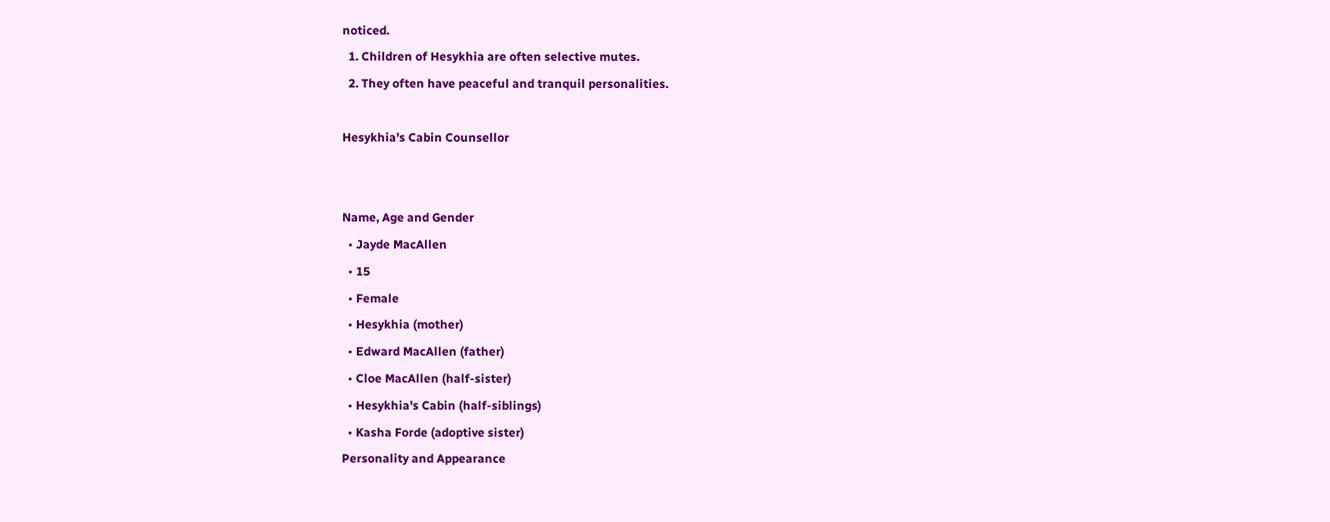noticed.
  1. Children of Hesykhia are often selective mutes.
  2. They often have peaceful and tranquil personalities.

Hesykhia's Cabin Counsellor


Name, Age and Gender
  • Jayde MacAllen
  • 15
  • Female
  • Hesykhia (mother)
  • Edward MacAllen (father)
  • Cloe MacAllen (half-sister)
  • Hesykhia's Cabin (half-siblings)
  • Kasha Forde (adoptive sister)
Personality and Appearance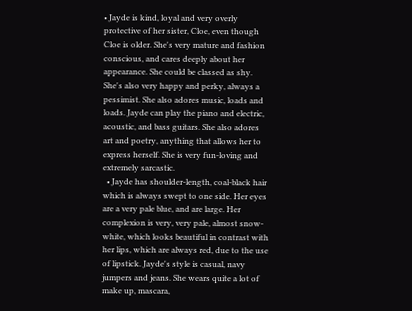• Jayde is kind, loyal and very overly protective of her sister, Cloe, even though Cloe is older. She's very mature and fashion conscious, and cares deeply about her appearance. She could be classed as shy. She's also very happy and perky, always a pessimist. She also adores music, loads and loads. Jayde can play the piano and electric, acoustic, and bass guitars. She also adores art and poetry, anything that allows her to express herself. She is very fun-loving and extremely sarcastic.
  • Jayde has shoulder-length, coal-black hair which is always swept to one side. Her eyes are a very pale blue, and are large. Her complexion is very, very pale, almost snow-white, which looks beautiful in contrast with her lips, which are always red, due to the use of lipstick. Jayde's style is casual, navy jumpers and jeans. She wears quite a lot of make up, mascara,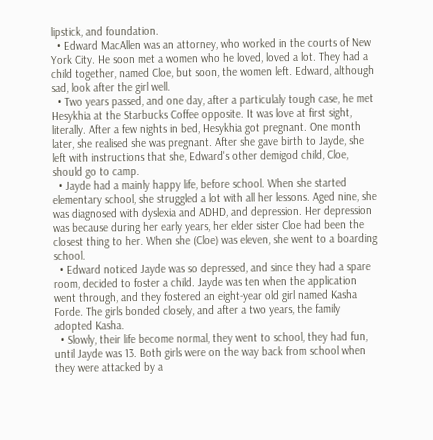lipstick, and foundation.
  • Edward MacAllen was an attorney, who worked in the courts of New York City. He soon met a women who he loved, loved a lot. They had a child together, named Cloe, but soon, the women left. Edward, although sad, look after the girl well.
  • Two years passed, and one day, after a particulaly tough case, he met Hesykhia at the Starbucks Coffee opposite. It was love at first sight, literally. After a few nights in bed, Hesykhia got pregnant. One month later, she realised she was pregnant. After she gave birth to Jayde, she left with instructions that she, Edward's other demigod child, Cloe, should go to camp.
  • Jayde had a mainly happy life, before school. When she started elementary school, she struggled a lot with all her lessons. Aged nine, she was diagnosed with dyslexia and ADHD, and depression. Her depression was because during her early years, her elder sister Cloe had been the closest thing to her. When she (Cloe) was eleven, she went to a boarding school.
  • Edward noticed Jayde was so depressed, and since they had a spare room, decided to foster a child. Jayde was ten when the application went through, and they fostered an eight-year old girl named Kasha Forde. The girls bonded closely, and after a two years, the family adopted Kasha.
  • Slowly, their life become normal, they went to school, they had fun, until Jayde was 13. Both girls were on the way back from school when they were attacked by a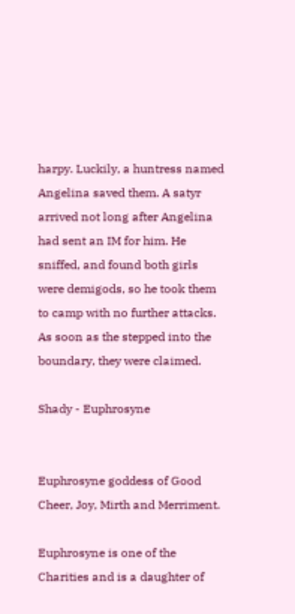harpy. Luckily, a huntress named Angelina saved them. A satyr arrived not long after Angelina had sent an IM for him. He sniffed, and found both girls were demigods, so he took them to camp with no further attacks. As soon as the stepped into the boundary, they were claimed.

Shady - Euphrosyne


Euphrosyne goddess of Good Cheer, Joy, Mirth and Merriment.

Euphrosyne is one of the Charities and is a daughter of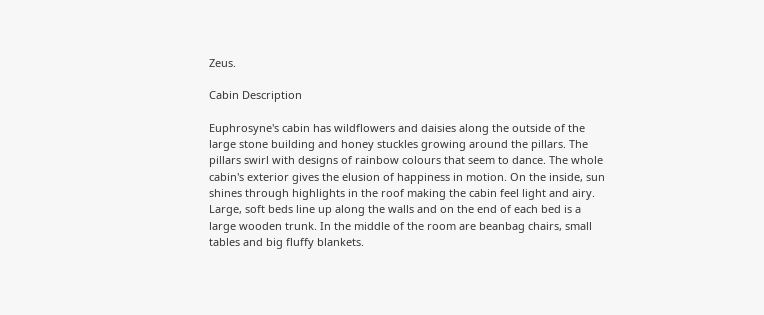Zeus.

Cabin Description

Euphrosyne's cabin has wildflowers and daisies along the outside of the large stone building and honey stuckles growing around the pillars. The pillars swirl with designs of rainbow colours that seem to dance. The whole cabin's exterior gives the elusion of happiness in motion. On the inside, sun shines through highlights in the roof making the cabin feel light and airy. Large, soft beds line up along the walls and on the end of each bed is a large wooden trunk. In the middle of the room are beanbag chairs, small tables and big fluffy blankets.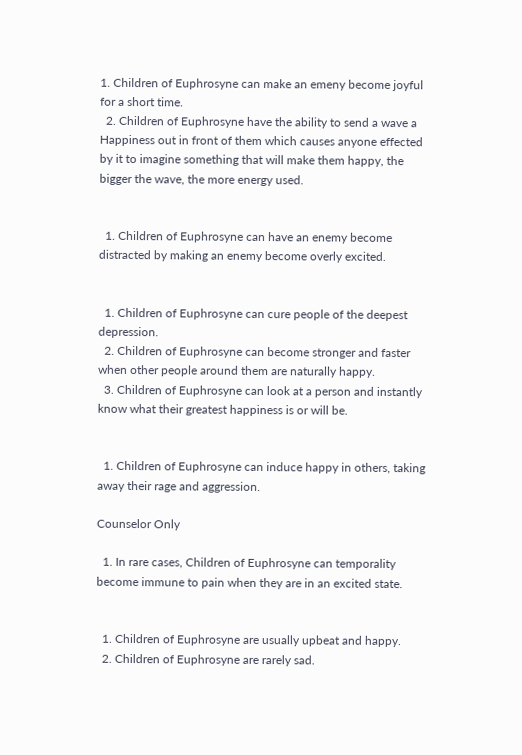1. Children of Euphrosyne can make an emeny become joyful for a short time.
  2. Children of Euphrosyne have the ability to send a wave a Happiness out in front of them which causes anyone effected by it to imagine something that will make them happy, the bigger the wave, the more energy used.


  1. Children of Euphrosyne can have an enemy become distracted by making an enemy become overly excited.


  1. Children of Euphrosyne can cure people of the deepest depression.
  2. Children of Euphrosyne can become stronger and faster when other people around them are naturally happy.
  3. Children of Euphrosyne can look at a person and instantly know what their greatest happiness is or will be.


  1. Children of Euphrosyne can induce happy in others, taking away their rage and aggression.

Counselor Only

  1. In rare cases, Children of Euphrosyne can temporality become immune to pain when they are in an excited state.


  1. Children of Euphrosyne are usually upbeat and happy.
  2. Children of Euphrosyne are rarely sad.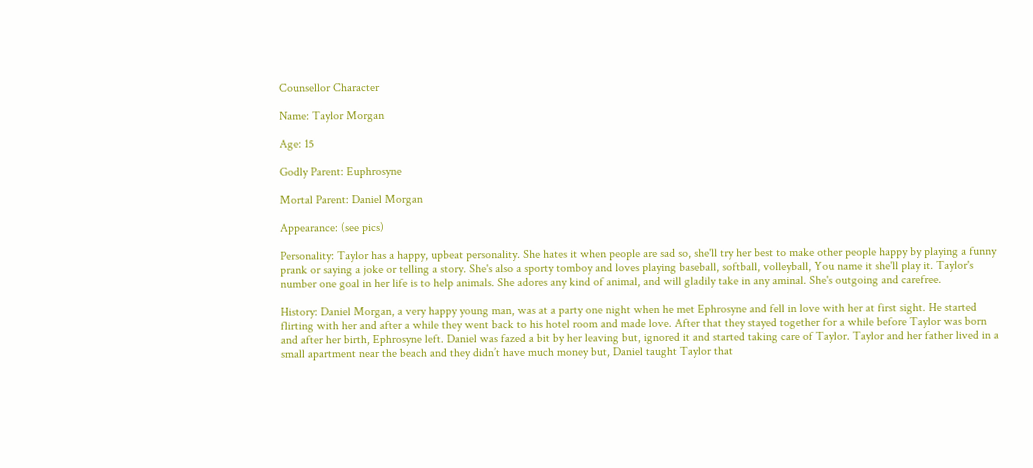Counsellor Character

Name: Taylor Morgan

Age: 15

Godly Parent: Euphrosyne

Mortal Parent: Daniel Morgan

Appearance: (see pics)

Personality: Taylor has a happy, upbeat personality. She hates it when people are sad so, she'll try her best to make other people happy by playing a funny prank or saying a joke or telling a story. She's also a sporty tomboy and loves playing baseball, softball, volleyball, You name it she'll play it. Taylor's number one goal in her life is to help animals. She adores any kind of animal, and will gladily take in any aminal. She's outgoing and carefree.

History: Daniel Morgan, a very happy young man, was at a party one night when he met Ephrosyne and fell in love with her at first sight. He started flirting with her and after a while they went back to his hotel room and made love. After that they stayed together for a while before Taylor was born and after her birth, Ephrosyne left. Daniel was fazed a bit by her leaving but, ignored it and started taking care of Taylor. Taylor and her father lived in a small apartment near the beach and they didn’t have much money but, Daniel taught Taylor that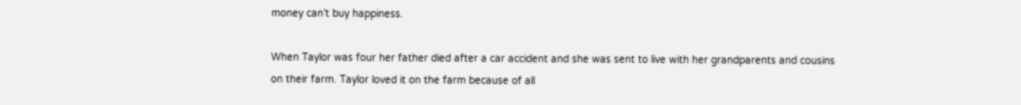money can’t buy happiness.

When Taylor was four her father died after a car accident and she was sent to live with her grandparents and cousins on their farm. Taylor loved it on the farm because of all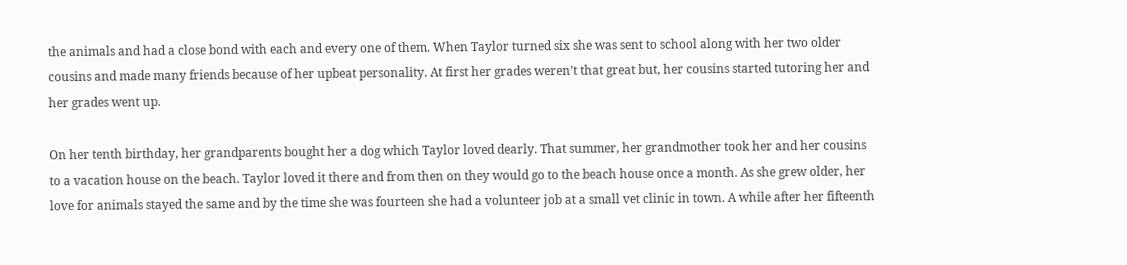the animals and had a close bond with each and every one of them. When Taylor turned six she was sent to school along with her two older cousins and made many friends because of her upbeat personality. At first her grades weren’t that great but, her cousins started tutoring her and her grades went up.

On her tenth birthday, her grandparents bought her a dog which Taylor loved dearly. That summer, her grandmother took her and her cousins to a vacation house on the beach. Taylor loved it there and from then on they would go to the beach house once a month. As she grew older, her love for animals stayed the same and by the time she was fourteen she had a volunteer job at a small vet clinic in town. A while after her fifteenth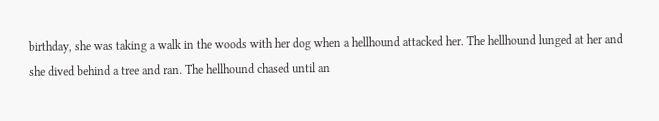birthday, she was taking a walk in the woods with her dog when a hellhound attacked her. The hellhound lunged at her and she dived behind a tree and ran. The hellhound chased until an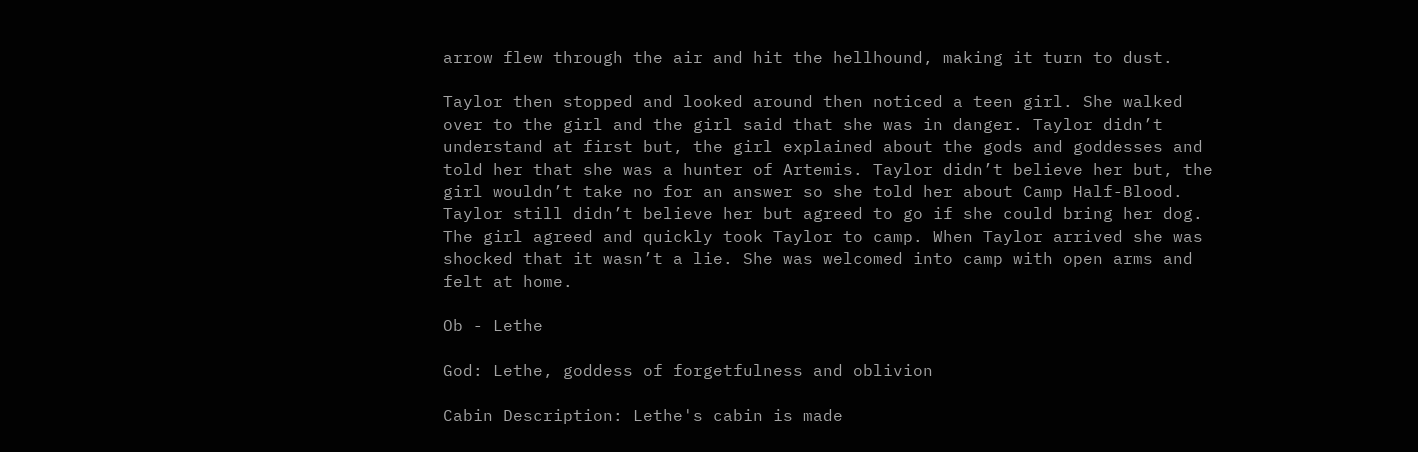arrow flew through the air and hit the hellhound, making it turn to dust.

Taylor then stopped and looked around then noticed a teen girl. She walked over to the girl and the girl said that she was in danger. Taylor didn’t understand at first but, the girl explained about the gods and goddesses and told her that she was a hunter of Artemis. Taylor didn’t believe her but, the girl wouldn’t take no for an answer so she told her about Camp Half-Blood. Taylor still didn’t believe her but agreed to go if she could bring her dog. The girl agreed and quickly took Taylor to camp. When Taylor arrived she was shocked that it wasn’t a lie. She was welcomed into camp with open arms and felt at home.

Ob - Lethe

God: Lethe, goddess of forgetfulness and oblivion

Cabin Description: Lethe's cabin is made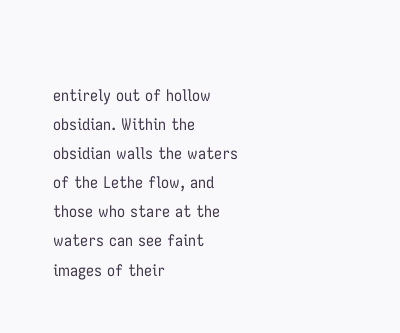entirely out of hollow obsidian. Within the obsidian walls the waters of the Lethe flow, and those who stare at the waters can see faint images of their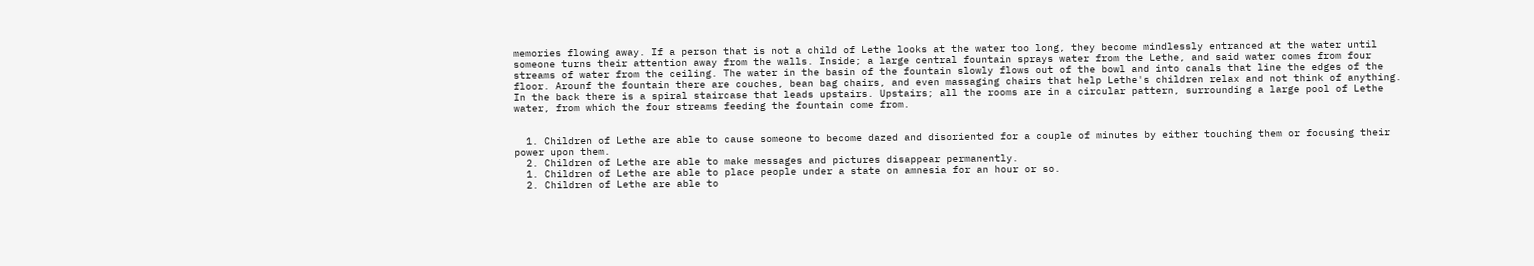memories flowing away. If a person that is not a child of Lethe looks at the water too long, they become mindlessly entranced at the water until someone turns their attention away from the walls. Inside; a large central fountain sprays water from the Lethe, and said water comes from four streams of water from the ceiling. The water in the basin of the fountain slowly flows out of the bowl and into canals that line the edges of the floor. Arounf the fountain there are couches, bean bag chairs, and even massaging chairs that help Lethe's children relax and not think of anything. In the back there is a spiral staircase that leads upstairs. Upstairs; all the rooms are in a circular pattern, surrounding a large pool of Lethe water, from which the four streams feeding the fountain come from.


  1. Children of Lethe are able to cause someone to become dazed and disoriented for a couple of minutes by either touching them or focusing their power upon them.
  2. Children of Lethe are able to make messages and pictures disappear permanently.
  1. Children of Lethe are able to place people under a state on amnesia for an hour or so.
  2. Children of Lethe are able to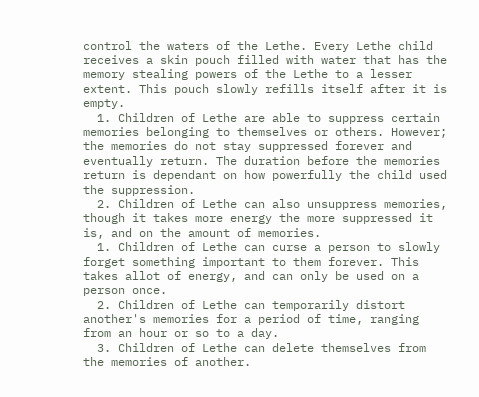control the waters of the Lethe. Every Lethe child receives a skin pouch filled with water that has the memory stealing powers of the Lethe to a lesser extent. This pouch slowly refills itself after it is empty.
  1. Children of Lethe are able to suppress certain memories belonging to themselves or others. However; the memories do not stay suppressed forever and eventually return. The duration before the memories return is dependant on how powerfully the child used the suppression.
  2. Children of Lethe can also unsuppress memories, though it takes more energy the more suppressed it is, and on the amount of memories.
  1. Children of Lethe can curse a person to slowly forget something important to them forever. This takes allot of energy, and can only be used on a person once.
  2. Children of Lethe can temporarily distort another's memories for a period of time, ranging from an hour or so to a day.
  3. Children of Lethe can delete themselves from the memories of another.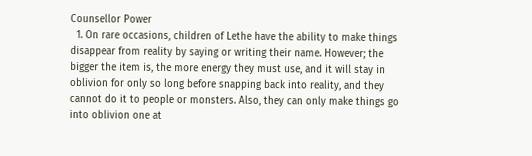Counsellor Power
  1. On rare occasions, children of Lethe have the ability to make things disappear from reality by saying or writing their name. However; the bigger the item is, the more energy they must use, and it will stay in oblivion for only so long before snapping back into reality, and they cannot do it to people or monsters. Also, they can only make things go into oblivion one at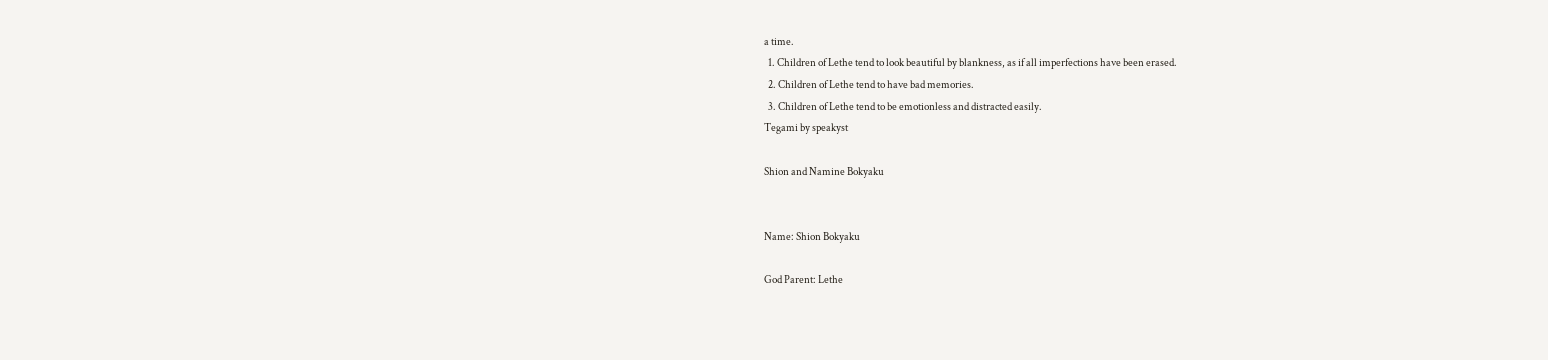a time.
  1. Children of Lethe tend to look beautiful by blankness, as if all imperfections have been erased.
  2. Children of Lethe tend to have bad memories.
  3. Children of Lethe tend to be emotionless and distracted easily.
Tegami by speakyst

Shion and Namine Bokyaku


Name: Shion Bokyaku

God Parent: Lethe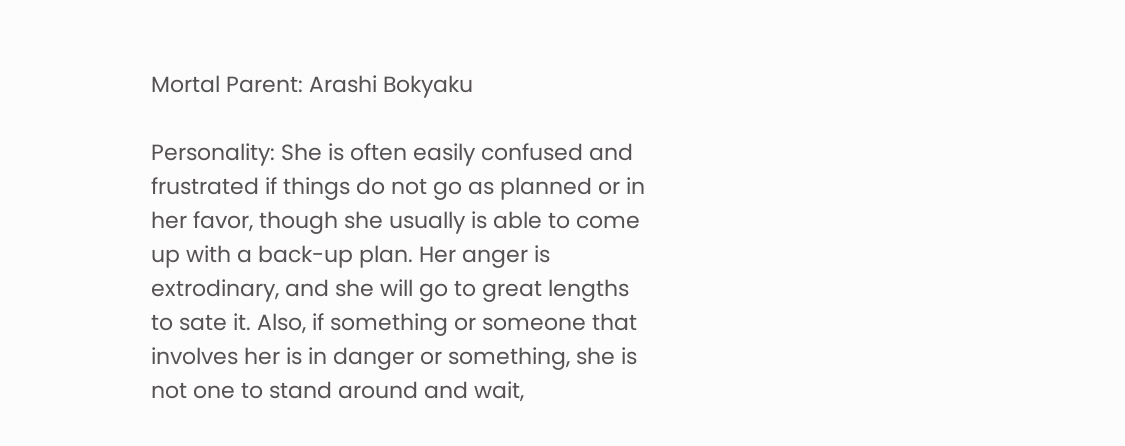Mortal Parent: Arashi Bokyaku

Personality: She is often easily confused and frustrated if things do not go as planned or in her favor, though she usually is able to come up with a back-up plan. Her anger is extrodinary, and she will go to great lengths to sate it. Also, if something or someone that involves her is in danger or something, she is not one to stand around and wait,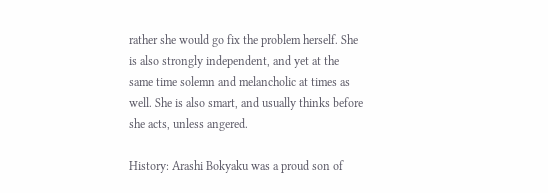rather she would go fix the problem herself. She is also strongly independent, and yet at the same time solemn and melancholic at times as well. She is also smart, and usually thinks before she acts, unless angered.

History: Arashi Bokyaku was a proud son of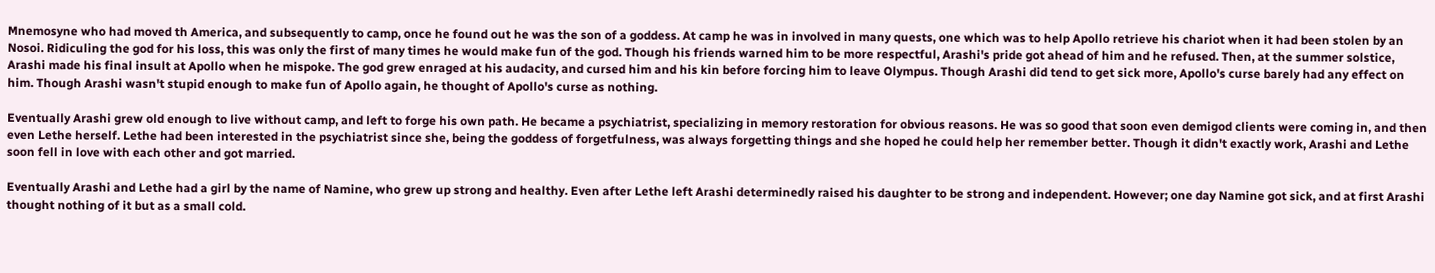Mnemosyne who had moved th America, and subsequently to camp, once he found out he was the son of a goddess. At camp he was in involved in many quests, one which was to help Apollo retrieve his chariot when it had been stolen by an Nosoi. Ridiculing the god for his loss, this was only the first of many times he would make fun of the god. Though his friends warned him to be more respectful, Arashi's pride got ahead of him and he refused. Then, at the summer solstice, Arashi made his final insult at Apollo when he mispoke. The god grew enraged at his audacity, and cursed him and his kin before forcing him to leave Olympus. Though Arashi did tend to get sick more, Apollo's curse barely had any effect on him. Though Arashi wasn't stupid enough to make fun of Apollo again, he thought of Apollo's curse as nothing.

Eventually Arashi grew old enough to live without camp, and left to forge his own path. He became a psychiatrist, specializing in memory restoration for obvious reasons. He was so good that soon even demigod clients were coming in, and then even Lethe herself. Lethe had been interested in the psychiatrist since she, being the goddess of forgetfulness, was always forgetting things and she hoped he could help her remember better. Though it didn't exactly work, Arashi and Lethe soon fell in love with each other and got married.

Eventually Arashi and Lethe had a girl by the name of Namine, who grew up strong and healthy. Even after Lethe left Arashi determinedly raised his daughter to be strong and independent. However; one day Namine got sick, and at first Arashi thought nothing of it but as a small cold.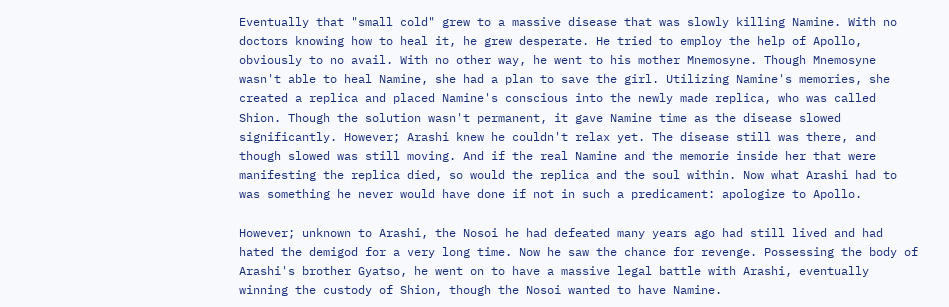Eventually that "small cold" grew to a massive disease that was slowly killing Namine. With no doctors knowing how to heal it, he grew desperate. He tried to employ the help of Apollo, obviously to no avail. With no other way, he went to his mother Mnemosyne. Though Mnemosyne wasn't able to heal Namine, she had a plan to save the girl. Utilizing Namine's memories, she created a replica and placed Namine's conscious into the newly made replica, who was called Shion. Though the solution wasn't permanent, it gave Namine time as the disease slowed significantly. However; Arashi knew he couldn't relax yet. The disease still was there, and though slowed was still moving. And if the real Namine and the memorie inside her that were manifesting the replica died, so would the replica and the soul within. Now what Arashi had to was something he never would have done if not in such a predicament: apologize to Apollo.

However; unknown to Arashi, the Nosoi he had defeated many years ago had still lived and had hated the demigod for a very long time. Now he saw the chance for revenge. Possessing the body of Arashi's brother Gyatso, he went on to have a massive legal battle with Arashi, eventually winning the custody of Shion, though the Nosoi wanted to have Namine.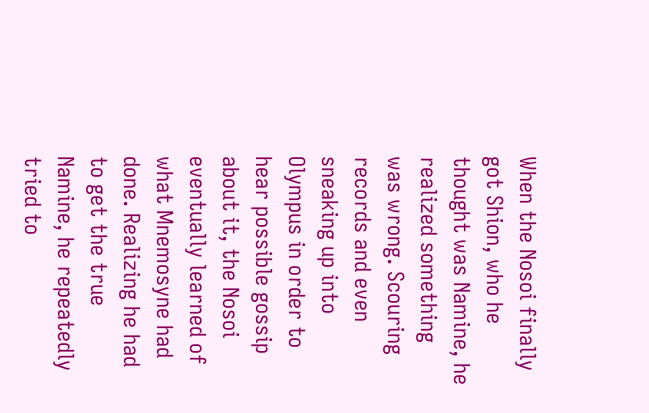When the Nosoi finally got Shion, who he thought was Namine, he realized something was wrong. Scouring records and even sneaking up into Olympus in order to hear possible gossip about it, the Nosoi eventually learned of what Mnemosyne had done. Realizing he had to get the true Namine, he repeatedly tried to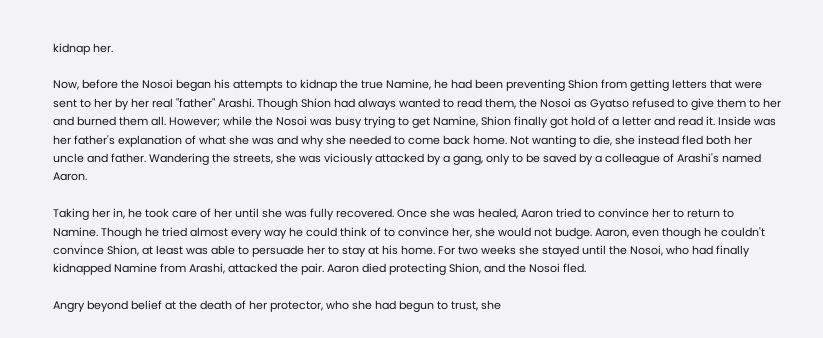kidnap her.

Now, before the Nosoi began his attempts to kidnap the true Namine, he had been preventing Shion from getting letters that were sent to her by her real "father" Arashi. Though Shion had always wanted to read them, the Nosoi as Gyatso refused to give them to her and burned them all. However; while the Nosoi was busy trying to get Namine, Shion finally got hold of a letter and read it. Inside was her father's explanation of what she was and why she needed to come back home. Not wanting to die, she instead fled both her uncle and father. Wandering the streets, she was viciously attacked by a gang, only to be saved by a colleague of Arashi's named Aaron.

Taking her in, he took care of her until she was fully recovered. Once she was healed, Aaron tried to convince her to return to Namine. Though he tried almost every way he could think of to convince her, she would not budge. Aaron, even though he couldn't convince Shion, at least was able to persuade her to stay at his home. For two weeks she stayed until the Nosoi, who had finally kidnapped Namine from Arashi, attacked the pair. Aaron died protecting Shion, and the Nosoi fled.

Angry beyond belief at the death of her protector, who she had begun to trust, she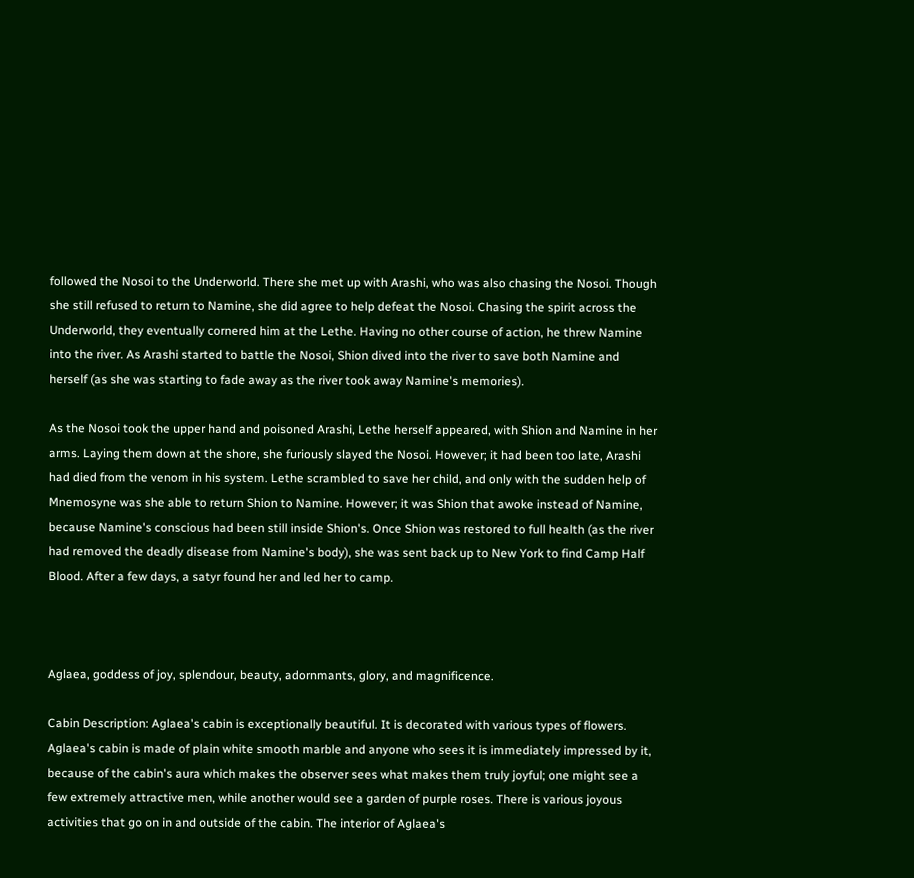followed the Nosoi to the Underworld. There she met up with Arashi, who was also chasing the Nosoi. Though she still refused to return to Namine, she did agree to help defeat the Nosoi. Chasing the spirit across the Underworld, they eventually cornered him at the Lethe. Having no other course of action, he threw Namine into the river. As Arashi started to battle the Nosoi, Shion dived into the river to save both Namine and herself (as she was starting to fade away as the river took away Namine's memories).

As the Nosoi took the upper hand and poisoned Arashi, Lethe herself appeared, with Shion and Namine in her arms. Laying them down at the shore, she furiously slayed the Nosoi. However; it had been too late, Arashi had died from the venom in his system. Lethe scrambled to save her child, and only with the sudden help of Mnemosyne was she able to return Shion to Namine. However; it was Shion that awoke instead of Namine, because Namine's conscious had been still inside Shion's. Once Shion was restored to full health (as the river had removed the deadly disease from Namine's body), she was sent back up to New York to find Camp Half Blood. After a few days, a satyr found her and led her to camp.



Aglaea, goddess of joy, splendour, beauty, adornmants, glory, and magnificence.

Cabin Description: Aglaea's cabin is exceptionally beautiful. It is decorated with various types of flowers. Aglaea's cabin is made of plain white smooth marble and anyone who sees it is immediately impressed by it, because of the cabin's aura which makes the observer sees what makes them truly joyful; one might see a few extremely attractive men, while another would see a garden of purple roses. There is various joyous activities that go on in and outside of the cabin. The interior of Aglaea's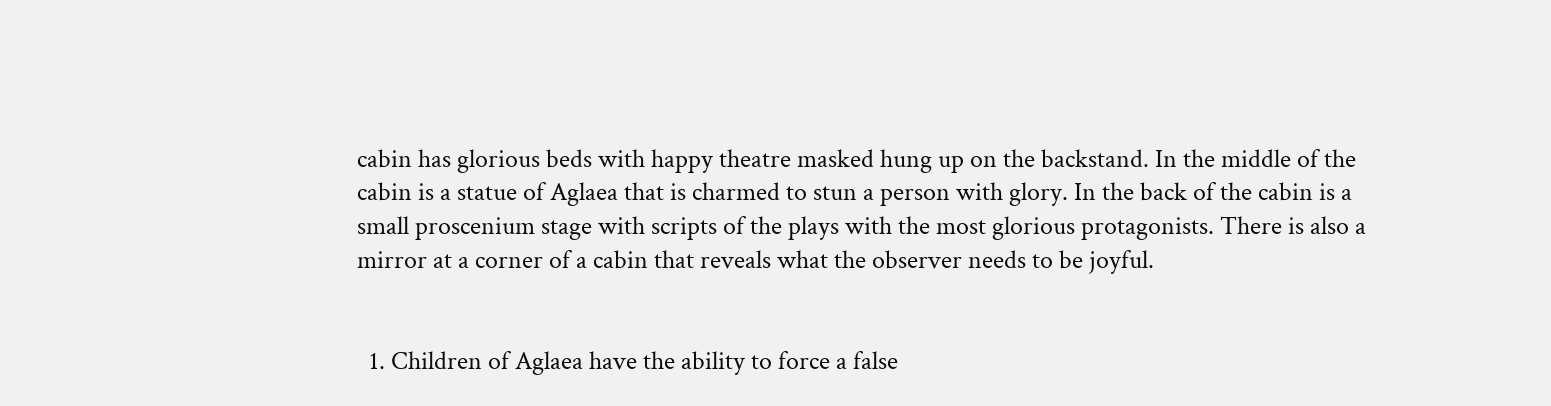cabin has glorious beds with happy theatre masked hung up on the backstand. In the middle of the cabin is a statue of Aglaea that is charmed to stun a person with glory. In the back of the cabin is a small proscenium stage with scripts of the plays with the most glorious protagonists. There is also a mirror at a corner of a cabin that reveals what the observer needs to be joyful.


  1. Children of Aglaea have the ability to force a false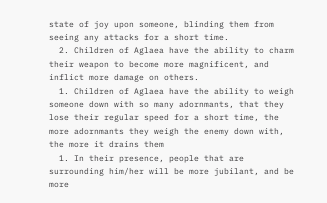state of joy upon someone, blinding them from seeing any attacks for a short time.
  2. Children of Aglaea have the ability to charm their weapon to become more magnificent, and inflict more damage on others.
  1. Children of Aglaea have the ability to weigh someone down with so many adornmants, that they lose their regular speed for a short time, the more adornmants they weigh the enemy down with, the more it drains them
  1. In their presence, people that are surrounding him/her will be more jubilant, and be more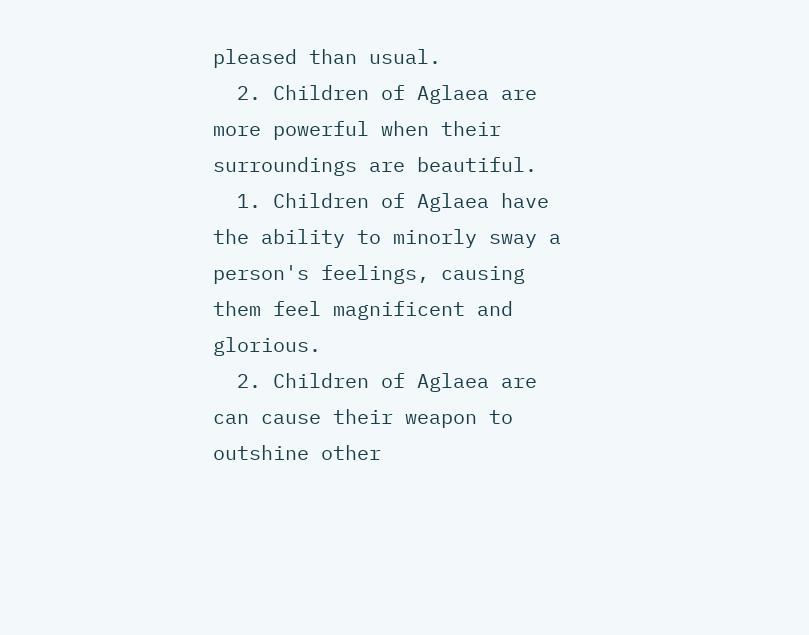pleased than usual.
  2. Children of Aglaea are more powerful when their surroundings are beautiful.
  1. Children of Aglaea have the ability to minorly sway a person's feelings, causing them feel magnificent and glorious.
  2. Children of Aglaea are can cause their weapon to outshine other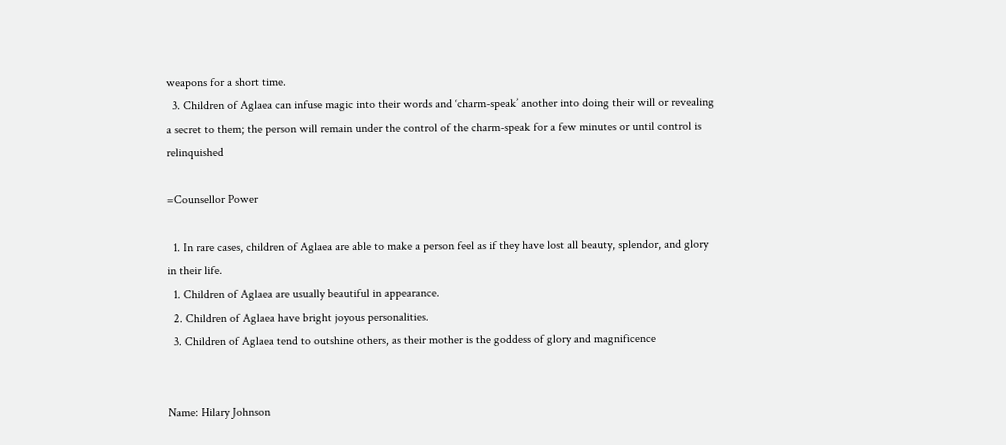weapons for a short time.
  3. Children of Aglaea can infuse magic into their words and ‘charm-speak’ another into doing their will or revealing a secret to them; the person will remain under the control of the charm-speak for a few minutes or until control is relinquished

=Counsellor Power

  1. In rare cases, children of Aglaea are able to make a person feel as if they have lost all beauty, splendor, and glory in their life.
  1. Children of Aglaea are usually beautiful in appearance.
  2. Children of Aglaea have bright joyous personalities.
  3. Children of Aglaea tend to outshine others, as their mother is the goddess of glory and magnificence


Name: Hilary Johnson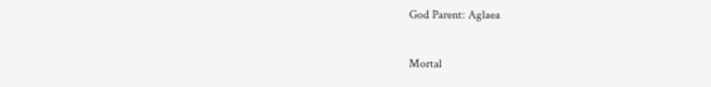God Parent: Aglaea

Mortal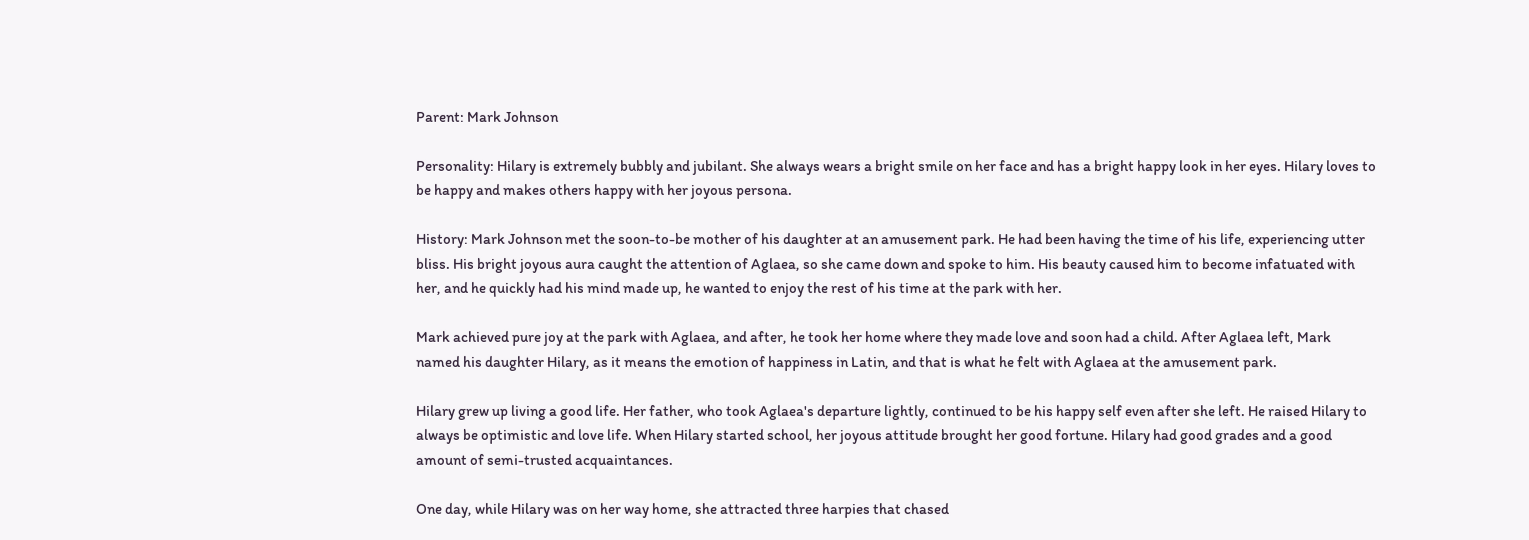Parent: Mark Johnson

Personality: Hilary is extremely bubbly and jubilant. She always wears a bright smile on her face and has a bright happy look in her eyes. Hilary loves to be happy and makes others happy with her joyous persona.

History: Mark Johnson met the soon-to-be mother of his daughter at an amusement park. He had been having the time of his life, experiencing utter bliss. His bright joyous aura caught the attention of Aglaea, so she came down and spoke to him. His beauty caused him to become infatuated with her, and he quickly had his mind made up, he wanted to enjoy the rest of his time at the park with her.

Mark achieved pure joy at the park with Aglaea, and after, he took her home where they made love and soon had a child. After Aglaea left, Mark named his daughter Hilary, as it means the emotion of happiness in Latin, and that is what he felt with Aglaea at the amusement park.

Hilary grew up living a good life. Her father, who took Aglaea's departure lightly, continued to be his happy self even after she left. He raised Hilary to always be optimistic and love life. When Hilary started school, her joyous attitude brought her good fortune. Hilary had good grades and a good amount of semi-trusted acquaintances.

One day, while Hilary was on her way home, she attracted three harpies that chased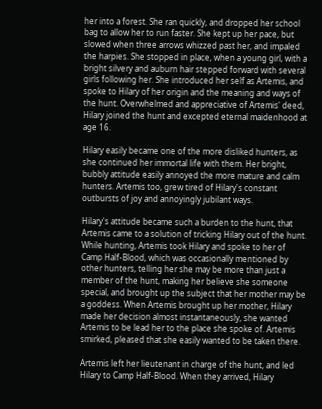her into a forest. She ran quickly, and dropped her school bag to allow her to run faster. She kept up her pace, but slowed when three arrows whizzed past her, and impaled the harpies. She stopped in place, when a young girl, with a bright silvery and auburn hair stepped forward with several girls following her. She introduced her self as Artemis, and spoke to Hilary of her origin and the meaning and ways of the hunt. Overwhelmed and appreciative of Artemis' deed, Hilary joined the hunt and excepted eternal maidenhood at age 16.

Hilary easily became one of the more disliked hunters, as she continued her immortal life with them. Her bright, bubbly attitude easily annoyed the more mature and calm hunters. Artemis too, grew tired of Hilary's constant outbursts of joy and annoyingly jubilant ways.

Hilary's attitude became such a burden to the hunt, that Artemis came to a solution of tricking Hilary out of the hunt. While hunting, Artemis took Hilary and spoke to her of Camp Half-Blood, which was occasionally mentioned by other hunters, telling her she may be more than just a member of the hunt, making her believe she someone special, and brought up the subject that her mother may be a goddess. When Artemis brought up her mother, Hilary made her decision almost instantaneously, she wanted Artemis to be lead her to the place she spoke of. Artemis smirked, pleased that she easily wanted to be taken there.

Artemis left her lieutenant in charge of the hunt, and led Hilary to Camp Half-Blood. When they arrived, Hilary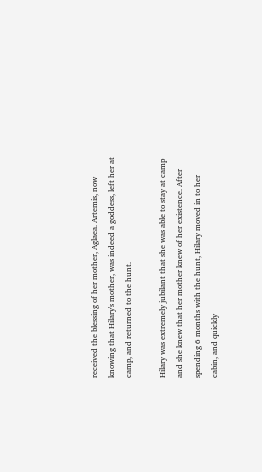received the blessing of her mother, Aglaea. Artemis, now knowing that Hilary's mother, was indeed a goddess, left her at camp, and returned to the hunt.

Hilary was extremely jubilant that she was able to stay at camp and she knew that her mother knew of her existence. After spending 6 months with the hunt, Hilary moved in to her cabin, and quickly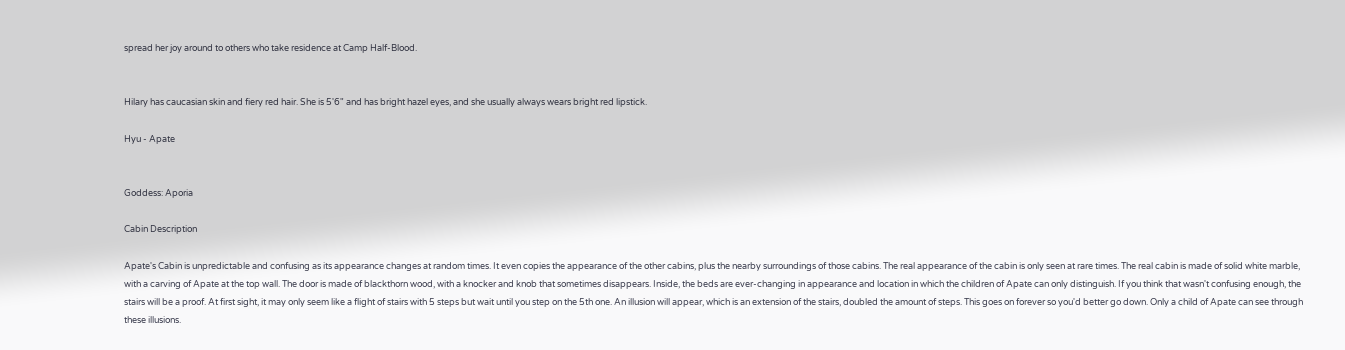spread her joy around to others who take residence at Camp Half-Blood.


Hilary has caucasian skin and fiery red hair. She is 5'6" and has bright hazel eyes, and she usually always wears bright red lipstick.

Hyu - Apate


Goddess: Aporia

Cabin Description

Apate's Cabin is unpredictable and confusing as its appearance changes at random times. It even copies the appearance of the other cabins, plus the nearby surroundings of those cabins. The real appearance of the cabin is only seen at rare times. The real cabin is made of solid white marble, with a carving of Apate at the top wall. The door is made of blackthorn wood, with a knocker and knob that sometimes disappears. Inside, the beds are ever-changing in appearance and location in which the children of Apate can only distinguish. If you think that wasn't confusing enough, the stairs will be a proof. At first sight, it may only seem like a flight of stairs with 5 steps but wait until you step on the 5th one. An illusion will appear, which is an extension of the stairs, doubled the amount of steps. This goes on forever so you'd better go down. Only a child of Apate can see through these illusions.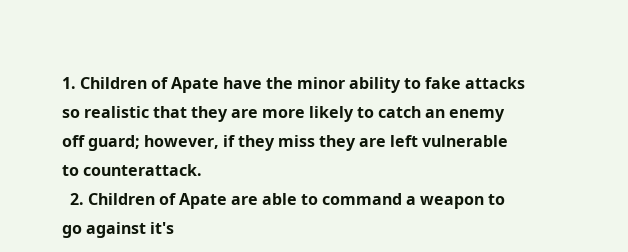1. Children of Apate have the minor ability to fake attacks so realistic that they are more likely to catch an enemy off guard; however, if they miss they are left vulnerable to counterattack.
  2. Children of Apate are able to command a weapon to go against it's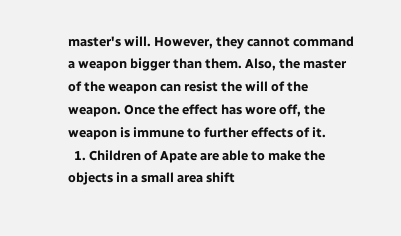master's will. However, they cannot command a weapon bigger than them. Also, the master of the weapon can resist the will of the weapon. Once the effect has wore off, the weapon is immune to further effects of it.
  1. Children of Apate are able to make the objects in a small area shift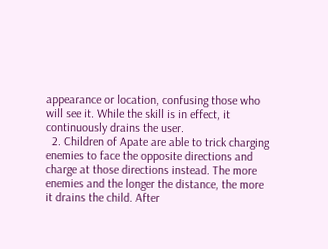appearance or location, confusing those who will see it. While the skill is in effect, it continuously drains the user.
  2. Children of Apate are able to trick charging enemies to face the opposite directions and charge at those directions instead. The more enemies and the longer the distance, the more it drains the child. After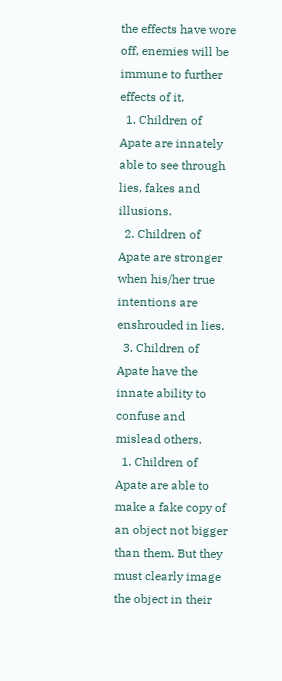the effects have wore off, enemies will be immune to further effects of it.
  1. Children of Apate are innately able to see through lies, fakes and illusions.
  2. Children of Apate are stronger when his/her true intentions are enshrouded in lies.
  3. Children of Apate have the innate ability to confuse and mislead others.
  1. Children of Apate are able to make a fake copy of an object not bigger than them. But they must clearly image the object in their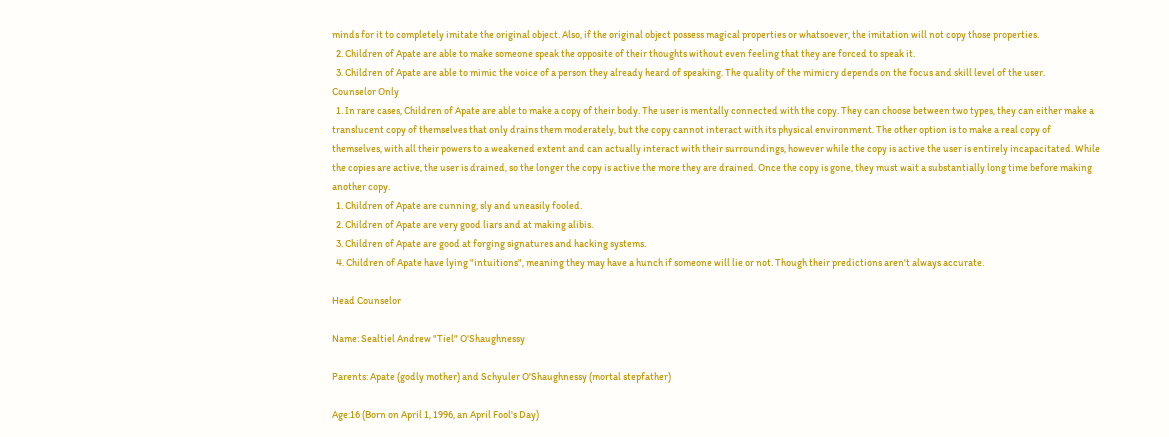minds for it to completely imitate the original object. Also, if the original object possess magical properties or whatsoever, the imitation will not copy those properties.
  2. Children of Apate are able to make someone speak the opposite of their thoughts without even feeling that they are forced to speak it.
  3. Children of Apate are able to mimic the voice of a person they already heard of speaking. The quality of the mimicry depends on the focus and skill level of the user.
Counselor Only
  1. In rare cases, Children of Apate are able to make a copy of their body. The user is mentally connected with the copy. They can choose between two types, they can either make a translucent copy of themselves that only drains them moderately, but the copy cannot interact with its physical environment. The other option is to make a real copy of themselves, with all their powers to a weakened extent and can actually interact with their surroundings, however while the copy is active the user is entirely incapacitated. While the copies are active, the user is drained, so the longer the copy is active the more they are drained. Once the copy is gone, they must wait a substantially long time before making another copy.
  1. Children of Apate are cunning, sly and uneasily fooled.
  2. Children of Apate are very good liars and at making alibis.
  3. Children of Apate are good at forging signatures and hacking systems.
  4. Children of Apate have lying "intuitions", meaning they may have a hunch if someone will lie or not. Though their predictions aren't always accurate.

Head Counselor

Name: Sealtiel Andrew "Tiel" O'Shaughnessy

Parents: Apate (godly mother) and Schyuler O'Shaughnessy (mortal stepfather)

Age:16 (Born on April 1, 1996, an April Fool's Day)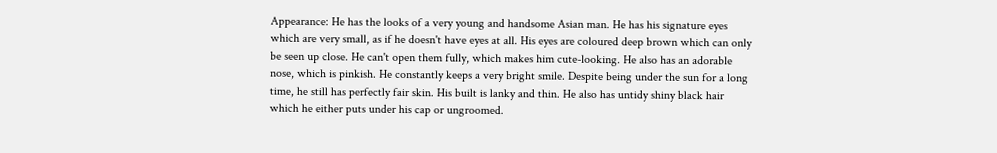Appearance: He has the looks of a very young and handsome Asian man. He has his signature eyes which are very small, as if he doesn't have eyes at all. His eyes are coloured deep brown which can only be seen up close. He can't open them fully, which makes him cute-looking. He also has an adorable nose, which is pinkish. He constantly keeps a very bright smile. Despite being under the sun for a long time, he still has perfectly fair skin. His built is lanky and thin. He also has untidy shiny black hair which he either puts under his cap or ungroomed.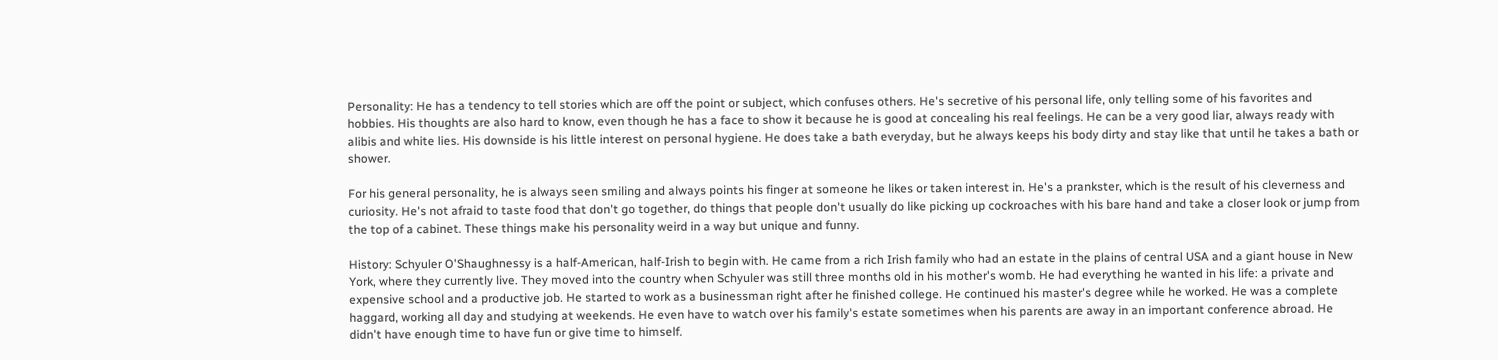Personality: He has a tendency to tell stories which are off the point or subject, which confuses others. He's secretive of his personal life, only telling some of his favorites and hobbies. His thoughts are also hard to know, even though he has a face to show it because he is good at concealing his real feelings. He can be a very good liar, always ready with alibis and white lies. His downside is his little interest on personal hygiene. He does take a bath everyday, but he always keeps his body dirty and stay like that until he takes a bath or shower.

For his general personality, he is always seen smiling and always points his finger at someone he likes or taken interest in. He's a prankster, which is the result of his cleverness and curiosity. He's not afraid to taste food that don't go together, do things that people don't usually do like picking up cockroaches with his bare hand and take a closer look or jump from the top of a cabinet. These things make his personality weird in a way but unique and funny.

History: Schyuler O'Shaughnessy is a half-American, half-Irish to begin with. He came from a rich Irish family who had an estate in the plains of central USA and a giant house in New York, where they currently live. They moved into the country when Schyuler was still three months old in his mother's womb. He had everything he wanted in his life: a private and expensive school and a productive job. He started to work as a businessman right after he finished college. He continued his master's degree while he worked. He was a complete haggard, working all day and studying at weekends. He even have to watch over his family's estate sometimes when his parents are away in an important conference abroad. He didn't have enough time to have fun or give time to himself.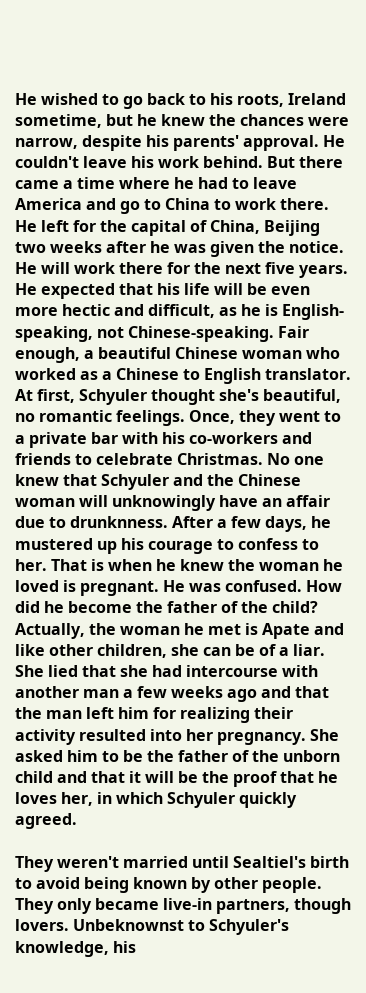He wished to go back to his roots, Ireland sometime, but he knew the chances were narrow, despite his parents' approval. He couldn't leave his work behind. But there came a time where he had to leave America and go to China to work there. He left for the capital of China, Beijing two weeks after he was given the notice. He will work there for the next five years. He expected that his life will be even more hectic and difficult, as he is English-speaking, not Chinese-speaking. Fair enough, a beautiful Chinese woman who worked as a Chinese to English translator. At first, Schyuler thought she's beautiful, no romantic feelings. Once, they went to a private bar with his co-workers and friends to celebrate Christmas. No one knew that Schyuler and the Chinese woman will unknowingly have an affair due to drunknness. After a few days, he mustered up his courage to confess to her. That is when he knew the woman he loved is pregnant. He was confused. How did he become the father of the child? Actually, the woman he met is Apate and like other children, she can be of a liar. She lied that she had intercourse with another man a few weeks ago and that the man left him for realizing their activity resulted into her pregnancy. She asked him to be the father of the unborn child and that it will be the proof that he loves her, in which Schyuler quickly agreed.

They weren't married until Sealtiel's birth to avoid being known by other people. They only became live-in partners, though lovers. Unbeknownst to Schyuler's knowledge, his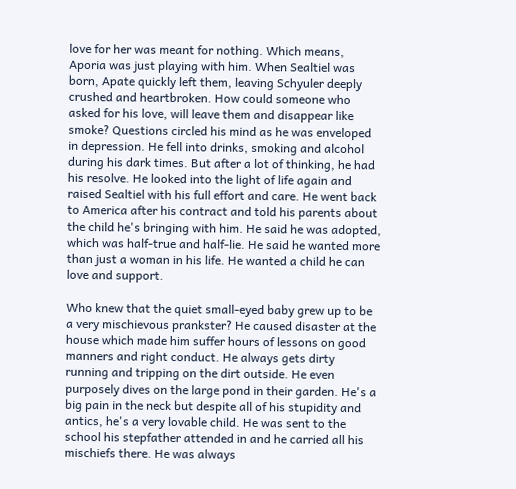love for her was meant for nothing. Which means, Aporia was just playing with him. When Sealtiel was born, Apate quickly left them, leaving Schyuler deeply crushed and heartbroken. How could someone who asked for his love, will leave them and disappear like smoke? Questions circled his mind as he was enveloped in depression. He fell into drinks, smoking and alcohol during his dark times. But after a lot of thinking, he had his resolve. He looked into the light of life again and raised Sealtiel with his full effort and care. He went back to America after his contract and told his parents about the child he's bringing with him. He said he was adopted, which was half-true and half-lie. He said he wanted more than just a woman in his life. He wanted a child he can love and support.

Who knew that the quiet small-eyed baby grew up to be a very mischievous prankster? He caused disaster at the house which made him suffer hours of lessons on good manners and right conduct. He always gets dirty running and tripping on the dirt outside. He even purposely dives on the large pond in their garden. He's a big pain in the neck but despite all of his stupidity and antics, he's a very lovable child. He was sent to the school his stepfather attended in and he carried all his mischiefs there. He was always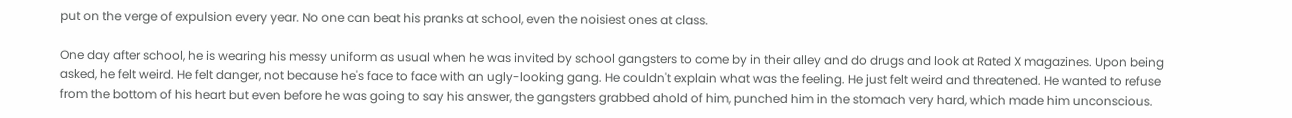put on the verge of expulsion every year. No one can beat his pranks at school, even the noisiest ones at class.

One day after school, he is wearing his messy uniform as usual when he was invited by school gangsters to come by in their alley and do drugs and look at Rated X magazines. Upon being asked, he felt weird. He felt danger, not because he's face to face with an ugly-looking gang. He couldn't explain what was the feeling. He just felt weird and threatened. He wanted to refuse from the bottom of his heart but even before he was going to say his answer, the gangsters grabbed ahold of him, punched him in the stomach very hard, which made him unconscious.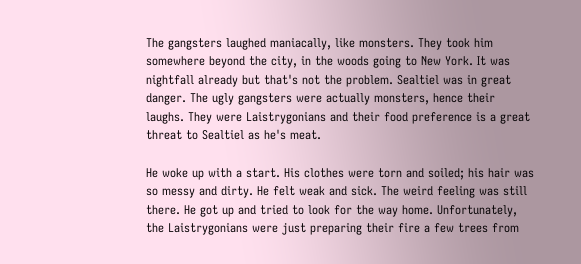The gangsters laughed maniacally, like monsters. They took him somewhere beyond the city, in the woods going to New York. It was nightfall already but that's not the problem. Sealtiel was in great danger. The ugly gangsters were actually monsters, hence their laughs. They were Laistrygonians and their food preference is a great threat to Sealtiel as he's meat.

He woke up with a start. His clothes were torn and soiled; his hair was so messy and dirty. He felt weak and sick. The weird feeling was still there. He got up and tried to look for the way home. Unfortunately, the Laistrygonians were just preparing their fire a few trees from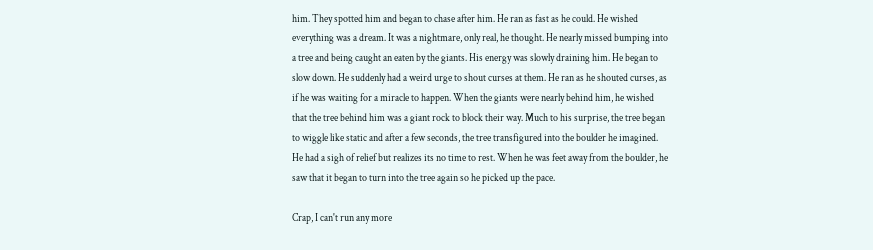him. They spotted him and began to chase after him. He ran as fast as he could. He wished everything was a dream. It was a nightmare, only real, he thought. He nearly missed bumping into a tree and being caught an eaten by the giants. His energy was slowly draining him. He began to slow down. He suddenly had a weird urge to shout curses at them. He ran as he shouted curses, as if he was waiting for a miracle to happen. When the giants were nearly behind him, he wished that the tree behind him was a giant rock to block their way. Much to his surprise, the tree began to wiggle like static and after a few seconds, the tree transfigured into the boulder he imagined. He had a sigh of relief but realizes its no time to rest. When he was feet away from the boulder, he saw that it began to turn into the tree again so he picked up the pace.

Crap, I can't run any more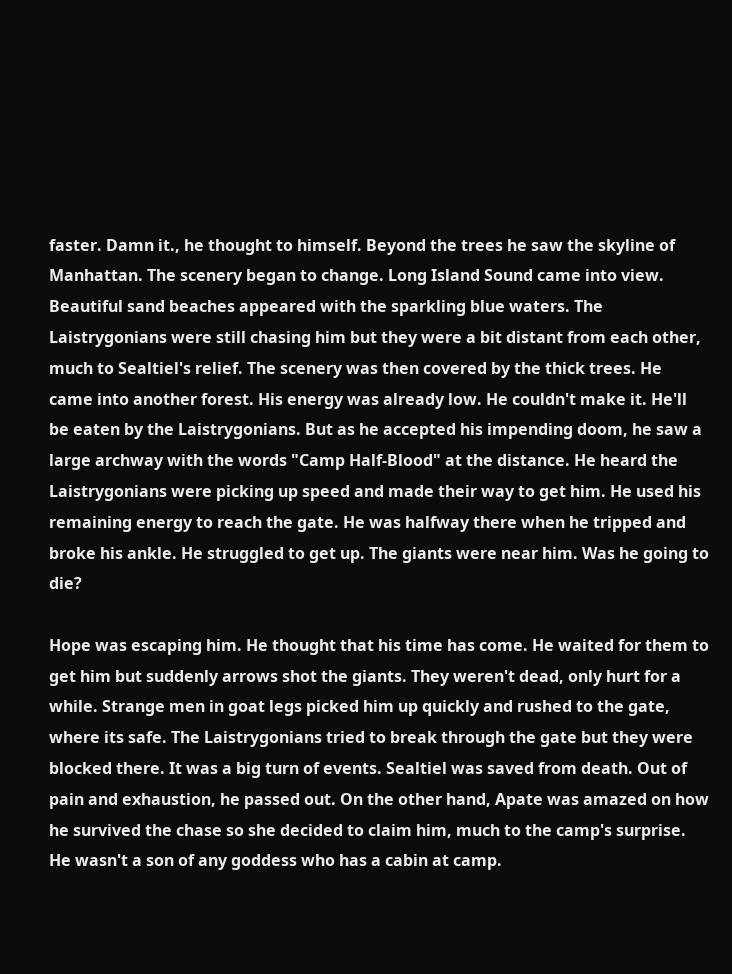faster. Damn it., he thought to himself. Beyond the trees he saw the skyline of Manhattan. The scenery began to change. Long Island Sound came into view. Beautiful sand beaches appeared with the sparkling blue waters. The Laistrygonians were still chasing him but they were a bit distant from each other, much to Sealtiel's relief. The scenery was then covered by the thick trees. He came into another forest. His energy was already low. He couldn't make it. He'll be eaten by the Laistrygonians. But as he accepted his impending doom, he saw a large archway with the words "Camp Half-Blood" at the distance. He heard the Laistrygonians were picking up speed and made their way to get him. He used his remaining energy to reach the gate. He was halfway there when he tripped and broke his ankle. He struggled to get up. The giants were near him. Was he going to die?

Hope was escaping him. He thought that his time has come. He waited for them to get him but suddenly arrows shot the giants. They weren't dead, only hurt for a while. Strange men in goat legs picked him up quickly and rushed to the gate, where its safe. The Laistrygonians tried to break through the gate but they were blocked there. It was a big turn of events. Sealtiel was saved from death. Out of pain and exhaustion, he passed out. On the other hand, Apate was amazed on how he survived the chase so she decided to claim him, much to the camp's surprise. He wasn't a son of any goddess who has a cabin at camp.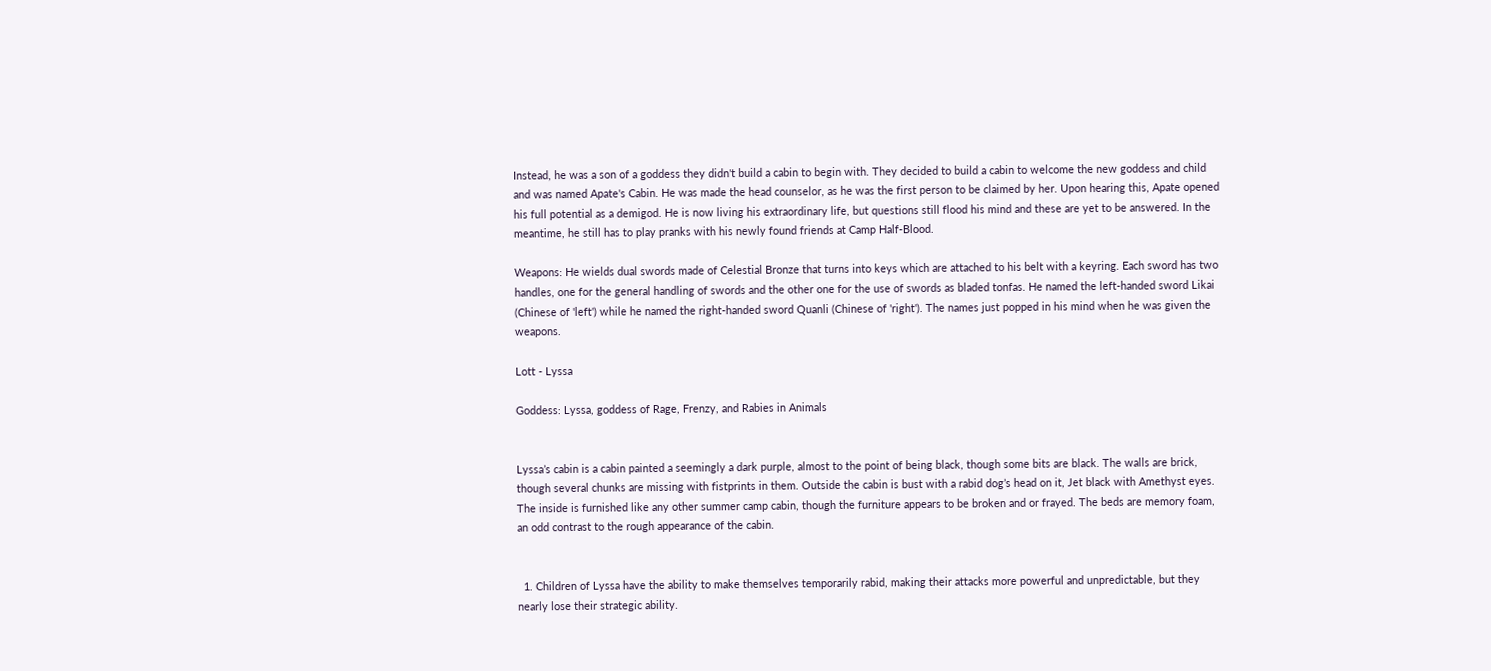Instead, he was a son of a goddess they didn't build a cabin to begin with. They decided to build a cabin to welcome the new goddess and child and was named Apate's Cabin. He was made the head counselor, as he was the first person to be claimed by her. Upon hearing this, Apate opened his full potential as a demigod. He is now living his extraordinary life, but questions still flood his mind and these are yet to be answered. In the meantime, he still has to play pranks with his newly found friends at Camp Half-Blood.

Weapons: He wields dual swords made of Celestial Bronze that turns into keys which are attached to his belt with a keyring. Each sword has two handles, one for the general handling of swords and the other one for the use of swords as bladed tonfas. He named the left-handed sword Likai (Chinese of 'left') while he named the right-handed sword Quanli (Chinese of 'right'). The names just popped in his mind when he was given the weapons.

Lott - Lyssa

Goddess: Lyssa, goddess of Rage, Frenzy, and Rabies in Animals


Lyssa’s cabin is a cabin painted a seemingly a dark purple, almost to the point of being black, though some bits are black. The walls are brick, though several chunks are missing with fistprints in them. Outside the cabin is bust with a rabid dog’s head on it, Jet black with Amethyst eyes. The inside is furnished like any other summer camp cabin, though the furniture appears to be broken and or frayed. The beds are memory foam, an odd contrast to the rough appearance of the cabin.


  1. Children of Lyssa have the ability to make themselves temporarily rabid, making their attacks more powerful and unpredictable, but they nearly lose their strategic ability.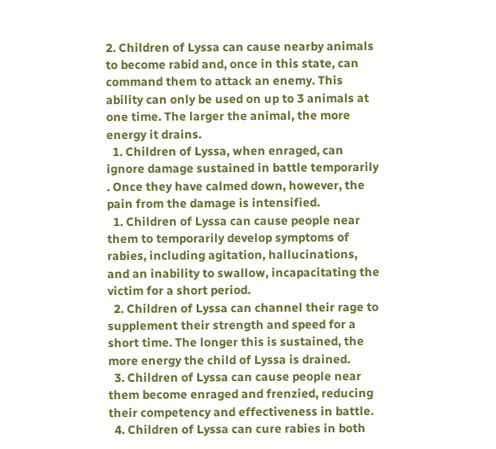2. Children of Lyssa can cause nearby animals to become rabid and, once in this state, can command them to attack an enemy. This ability can only be used on up to 3 animals at one time. The larger the animal, the more energy it drains.
  1. Children of Lyssa, when enraged, can ignore damage sustained in battle temporarily . Once they have calmed down, however, the pain from the damage is intensified.
  1. Children of Lyssa can cause people near them to temporarily develop symptoms of rabies, including agitation, hallucinations, and an inability to swallow, incapacitating the victim for a short period.
  2. Children of Lyssa can channel their rage to supplement their strength and speed for a short time. The longer this is sustained, the more energy the child of Lyssa is drained.
  3. Children of Lyssa can cause people near them become enraged and frenzied, reducing their competency and effectiveness in battle.
  4. Children of Lyssa can cure rabies in both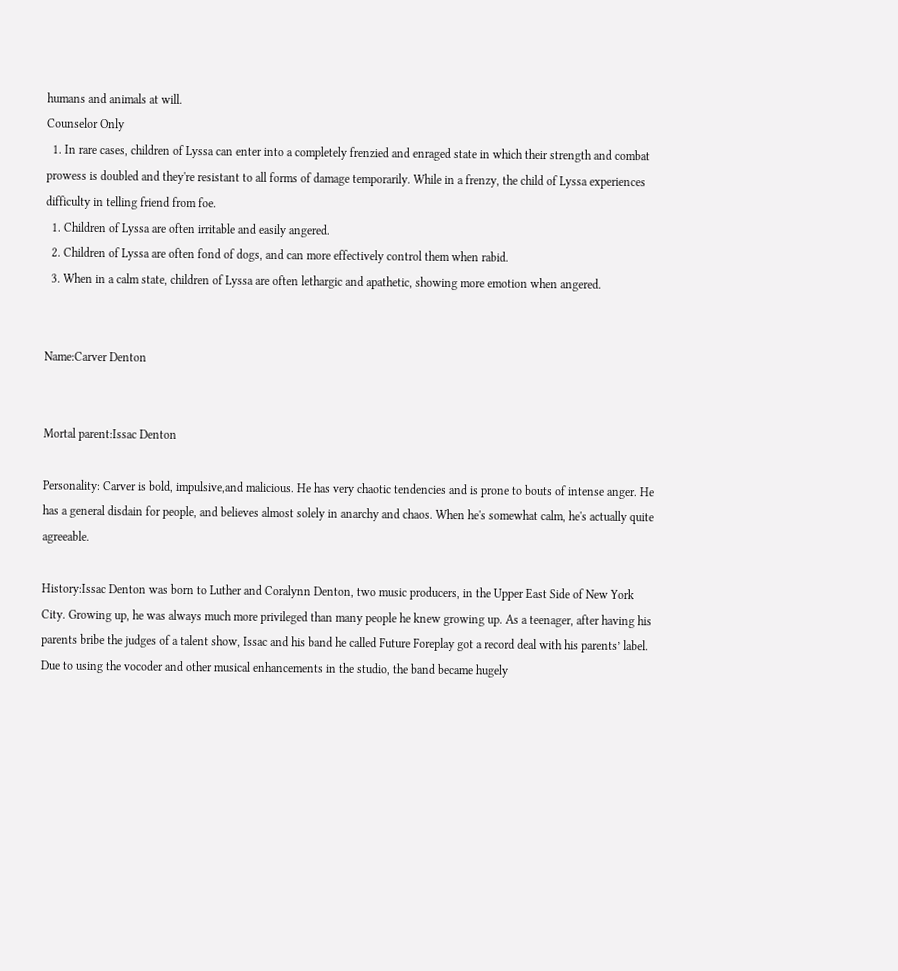humans and animals at will.
Counselor Only
  1. In rare cases, children of Lyssa can enter into a completely frenzied and enraged state in which their strength and combat prowess is doubled and they're resistant to all forms of damage temporarily. While in a frenzy, the child of Lyssa experiences difficulty in telling friend from foe.
  1. Children of Lyssa are often irritable and easily angered.
  2. Children of Lyssa are often fond of dogs, and can more effectively control them when rabid.
  3. When in a calm state, children of Lyssa are often lethargic and apathetic, showing more emotion when angered.


Name:Carver Denton


Mortal parent:Issac Denton

Personality: Carver is bold, impulsive,and malicious. He has very chaotic tendencies and is prone to bouts of intense anger. He has a general disdain for people, and believes almost solely in anarchy and chaos. When he's somewhat calm, he's actually quite agreeable.

History:Issac Denton was born to Luther and Coralynn Denton, two music producers, in the Upper East Side of New York City. Growing up, he was always much more privileged than many people he knew growing up. As a teenager, after having his parents bribe the judges of a talent show, Issac and his band he called Future Foreplay got a record deal with his parents’ label. Due to using the vocoder and other musical enhancements in the studio, the band became hugely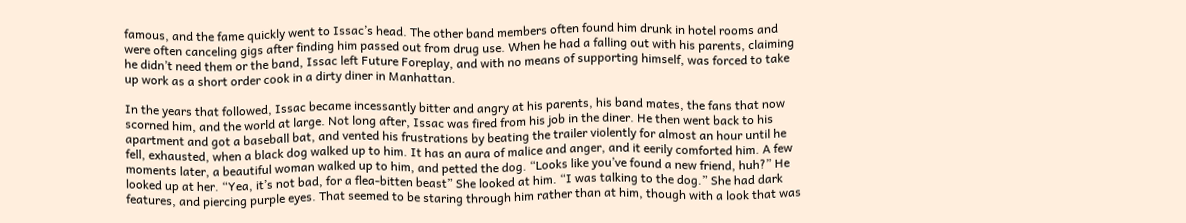famous, and the fame quickly went to Issac’s head. The other band members often found him drunk in hotel rooms and were often canceling gigs after finding him passed out from drug use. When he had a falling out with his parents, claiming he didn’t need them or the band, Issac left Future Foreplay, and with no means of supporting himself, was forced to take up work as a short order cook in a dirty diner in Manhattan.

In the years that followed, Issac became incessantly bitter and angry at his parents, his band mates, the fans that now scorned him, and the world at large. Not long after, Issac was fired from his job in the diner. He then went back to his apartment and got a baseball bat, and vented his frustrations by beating the trailer violently for almost an hour until he fell, exhausted, when a black dog walked up to him. It has an aura of malice and anger, and it eerily comforted him. A few moments later, a beautiful woman walked up to him, and petted the dog. “Looks like you’ve found a new friend, huh?” He looked up at her. “Yea, it’s not bad, for a flea-bitten beast” She looked at him. “I was talking to the dog.” She had dark features, and piercing purple eyes. That seemed to be staring through him rather than at him, though with a look that was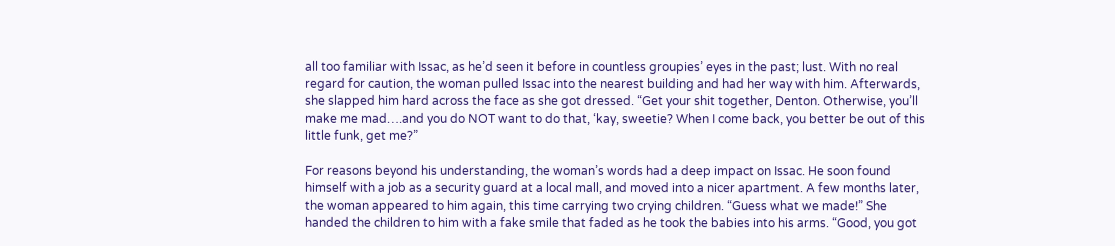all too familiar with Issac, as he’d seen it before in countless groupies’ eyes in the past; lust. With no real regard for caution, the woman pulled Issac into the nearest building and had her way with him. Afterwards, she slapped him hard across the face as she got dressed. “Get your shit together, Denton. Otherwise, you’ll make me mad….and you do NOT want to do that, ‘kay, sweetie? When I come back, you better be out of this little funk, get me?”

For reasons beyond his understanding, the woman’s words had a deep impact on Issac. He soon found himself with a job as a security guard at a local mall, and moved into a nicer apartment. A few months later, the woman appeared to him again, this time carrying two crying children. “Guess what we made!” She handed the children to him with a fake smile that faded as he took the babies into his arms. “Good, you got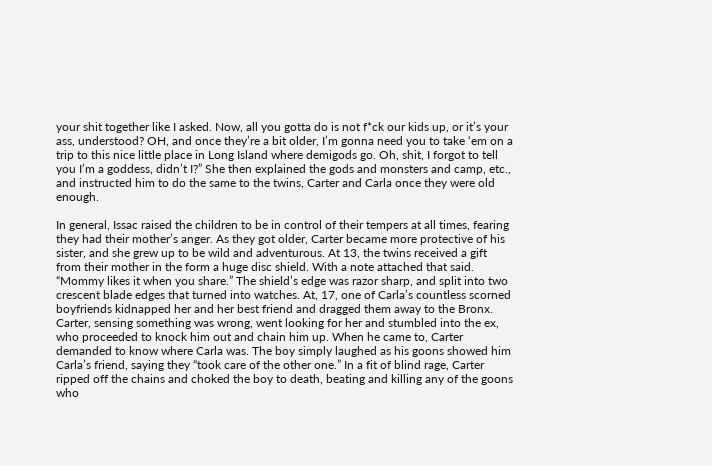your shit together like I asked. Now, all you gotta do is not f*ck our kids up, or it’s your ass, understood? OH, and once they’re a bit older, I’m gonna need you to take ‘em on a trip to this nice little place in Long Island where demigods go. Oh, shit, I forgot to tell you I’m a goddess, didn’t I?” She then explained the gods and monsters and camp, etc., and instructed him to do the same to the twins, Carter and Carla once they were old enough.

In general, Issac raised the children to be in control of their tempers at all times, fearing they had their mother’s anger. As they got older, Carter became more protective of his sister, and she grew up to be wild and adventurous. At 13, the twins received a gift from their mother in the form a huge disc shield. With a note attached that said. “Mommy likes it when you share.” The shield’s edge was razor sharp, and split into two crescent blade edges that turned into watches. At, 17, one of Carla’s countless scorned boyfriends kidnapped her and her best friend and dragged them away to the Bronx. Carter, sensing something was wrong, went looking for her and stumbled into the ex, who proceeded to knock him out and chain him up. When he came to, Carter demanded to know where Carla was. The boy simply laughed as his goons showed him Carla’s friend, saying they “took care of the other one.” In a fit of blind rage, Carter ripped off the chains and choked the boy to death, beating and killing any of the goons who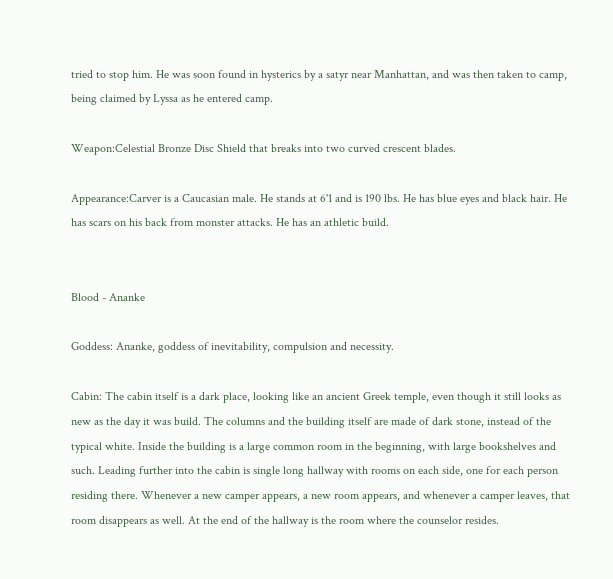tried to stop him. He was soon found in hysterics by a satyr near Manhattan, and was then taken to camp, being claimed by Lyssa as he entered camp.

Weapon:Celestial Bronze Disc Shield that breaks into two curved crescent blades.

Appearance:Carver is a Caucasian male. He stands at 6'1 and is 190 lbs. He has blue eyes and black hair. He has scars on his back from monster attacks. He has an athletic build.


Blood - Ananke

Goddess: Ananke, goddess of inevitability, compulsion and necessity.

Cabin: The cabin itself is a dark place, looking like an ancient Greek temple, even though it still looks as new as the day it was build. The columns and the building itself are made of dark stone, instead of the typical white. Inside the building is a large common room in the beginning, with large bookshelves and such. Leading further into the cabin is single long hallway with rooms on each side, one for each person residing there. Whenever a new camper appears, a new room appears, and whenever a camper leaves, that room disappears as well. At the end of the hallway is the room where the counselor resides.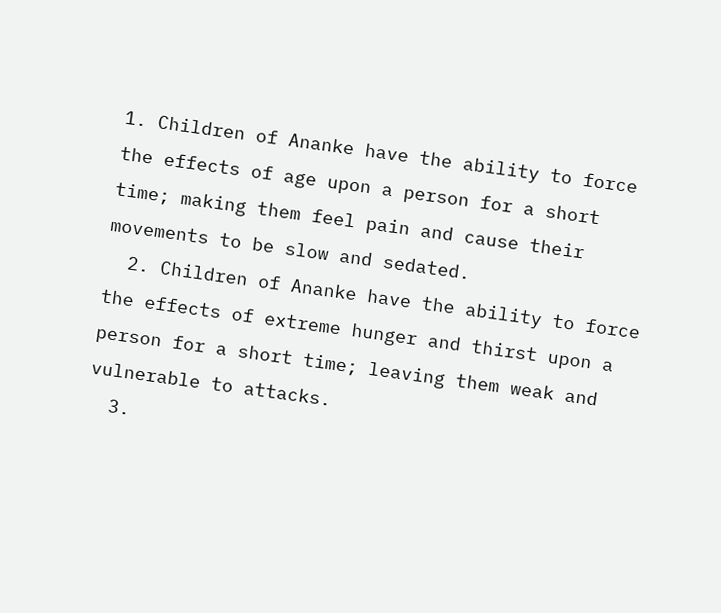1. Children of Ananke have the ability to force the effects of age upon a person for a short time; making them feel pain and cause their movements to be slow and sedated.
  2. Children of Ananke have the ability to force the effects of extreme hunger and thirst upon a person for a short time; leaving them weak and vulnerable to attacks.
  3.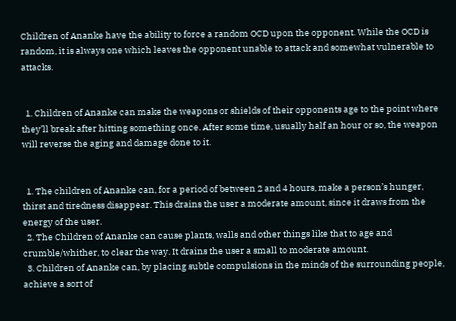Children of Ananke have the ability to force a random OCD upon the opponent. While the OCD is random, it is always one which leaves the opponent unable to attack and somewhat vulnerable to attacks.


  1. Children of Ananke can make the weapons or shields of their opponents age to the point where they’ll break after hitting something once. After some time, usually half an hour or so, the weapon will reverse the aging and damage done to it.


  1. The children of Ananke can, for a period of between 2 and 4 hours, make a person’s hunger, thirst and tiredness disappear. This drains the user a moderate amount, since it draws from the energy of the user.
  2. The Children of Ananke can cause plants, walls and other things like that to age and crumble/whither, to clear the way. It drains the user a small to moderate amount.
  3. Children of Ananke can, by placing subtle compulsions in the minds of the surrounding people, achieve a sort of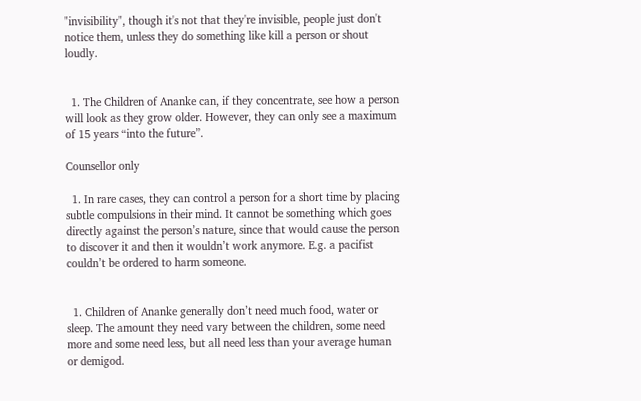"invisibility", though it's not that they're invisible, people just don't notice them, unless they do something like kill a person or shout loudly.


  1. The Children of Ananke can, if they concentrate, see how a person will look as they grow older. However, they can only see a maximum of 15 years “into the future”.

Counsellor only

  1. In rare cases, they can control a person for a short time by placing subtle compulsions in their mind. It cannot be something which goes directly against the person’s nature, since that would cause the person to discover it and then it wouldn’t work anymore. E.g. a pacifist couldn’t be ordered to harm someone.


  1. Children of Ananke generally don’t need much food, water or sleep. The amount they need vary between the children, some need more and some need less, but all need less than your average human or demigod.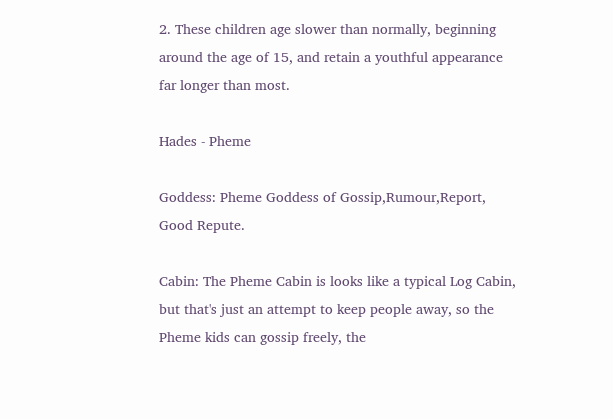2. These children age slower than normally, beginning around the age of 15, and retain a youthful appearance far longer than most.

Hades - Pheme

Goddess: Pheme Goddess of Gossip,Rumour,Report, Good Repute.

Cabin: The Pheme Cabin is looks like a typical Log Cabin, but that's just an attempt to keep people away, so the Pheme kids can gossip freely, the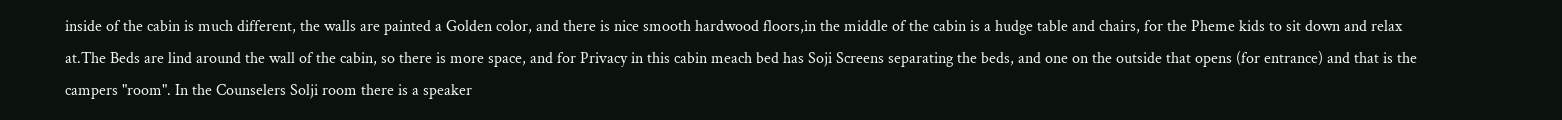inside of the cabin is much different, the walls are painted a Golden color, and there is nice smooth hardwood floors,in the middle of the cabin is a hudge table and chairs, for the Pheme kids to sit down and relax at.The Beds are lind around the wall of the cabin, so there is more space, and for Privacy in this cabin meach bed has Soji Screens separating the beds, and one on the outside that opens (for entrance) and that is the campers "room". In the Counselers Solji room there is a speaker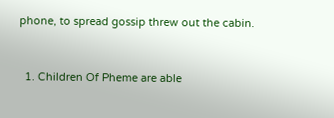phone, to spread gossip threw out the cabin.



  1. Children Of Pheme are able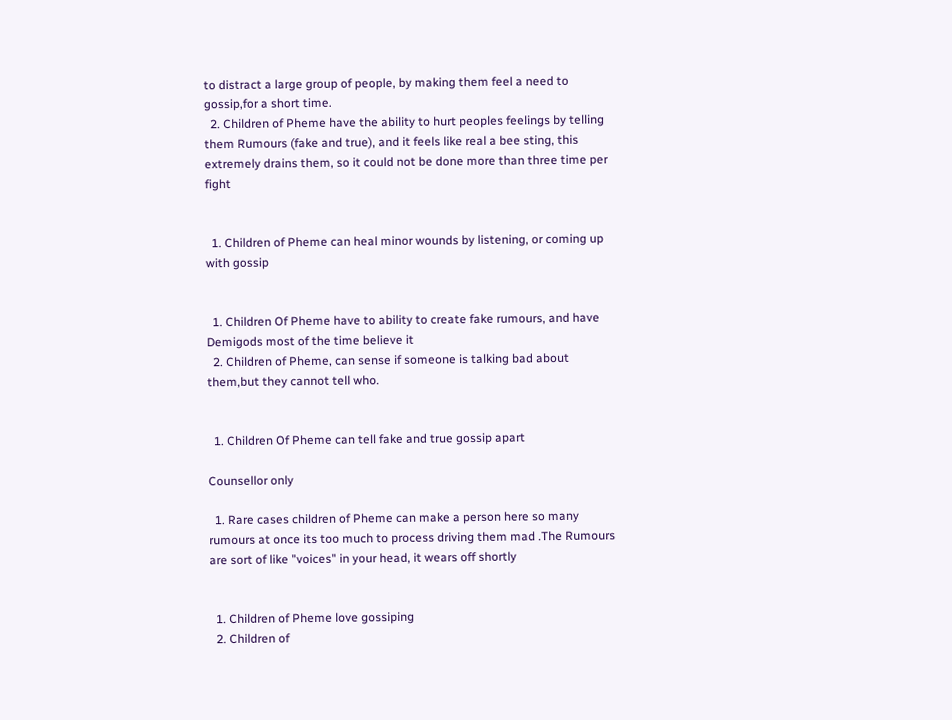to distract a large group of people, by making them feel a need to gossip,for a short time.
  2. Children of Pheme have the ability to hurt peoples feelings by telling them Rumours (fake and true), and it feels like real a bee sting, this extremely drains them, so it could not be done more than three time per fight


  1. Children of Pheme can heal minor wounds by listening, or coming up with gossip


  1. Children Of Pheme have to ability to create fake rumours, and have Demigods most of the time believe it
  2. Children of Pheme, can sense if someone is talking bad about them,but they cannot tell who.


  1. Children Of Pheme can tell fake and true gossip apart

Counsellor only

  1. Rare cases children of Pheme can make a person here so many rumours at once its too much to process driving them mad .The Rumours are sort of like "voices" in your head, it wears off shortly


  1. Children of Pheme love gossiping
  2. Children of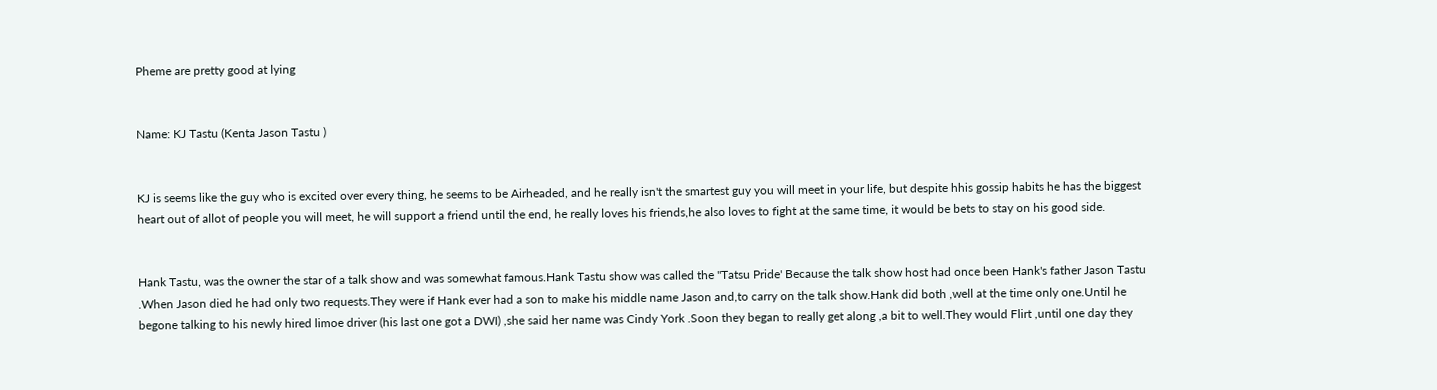Pheme are pretty good at lying


Name: KJ Tastu (Kenta Jason Tastu )


KJ is seems like the guy who is excited over every thing, he seems to be Airheaded, and he really isn't the smartest guy you will meet in your life, but despite hhis gossip habits he has the biggest heart out of allot of people you will meet, he will support a friend until the end, he really loves his friends,he also loves to fight at the same time, it would be bets to stay on his good side.


Hank Tastu, was the owner the star of a talk show and was somewhat famous.Hank Tastu show was called the "Tatsu Pride' Because the talk show host had once been Hank's father Jason Tastu .When Jason died he had only two requests.They were if Hank ever had a son to make his middle name Jason and,to carry on the talk show.Hank did both ,well at the time only one.Until he begone talking to his newly hired limoe driver (his last one got a DWI) ,she said her name was Cindy York .Soon they began to really get along ,a bit to well.They would Flirt ,until one day they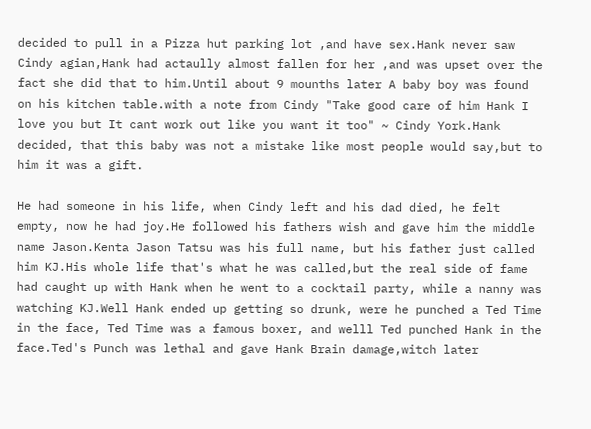decided to pull in a Pizza hut parking lot ,and have sex.Hank never saw Cindy agian,Hank had actaully almost fallen for her ,and was upset over the fact she did that to him.Until about 9 mounths later A baby boy was found on his kitchen table.with a note from Cindy "Take good care of him Hank I love you but It cant work out like you want it too" ~ Cindy York.Hank decided, that this baby was not a mistake like most people would say,but to him it was a gift.

He had someone in his life, when Cindy left and his dad died, he felt empty, now he had joy.He followed his fathers wish and gave him the middle name Jason.Kenta Jason Tatsu was his full name, but his father just called him KJ.His whole life that's what he was called,but the real side of fame had caught up with Hank when he went to a cocktail party, while a nanny was watching KJ.Well Hank ended up getting so drunk, were he punched a Ted Time in the face, Ted Time was a famous boxer, and welll Ted punched Hank in the face.Ted's Punch was lethal and gave Hank Brain damage,witch later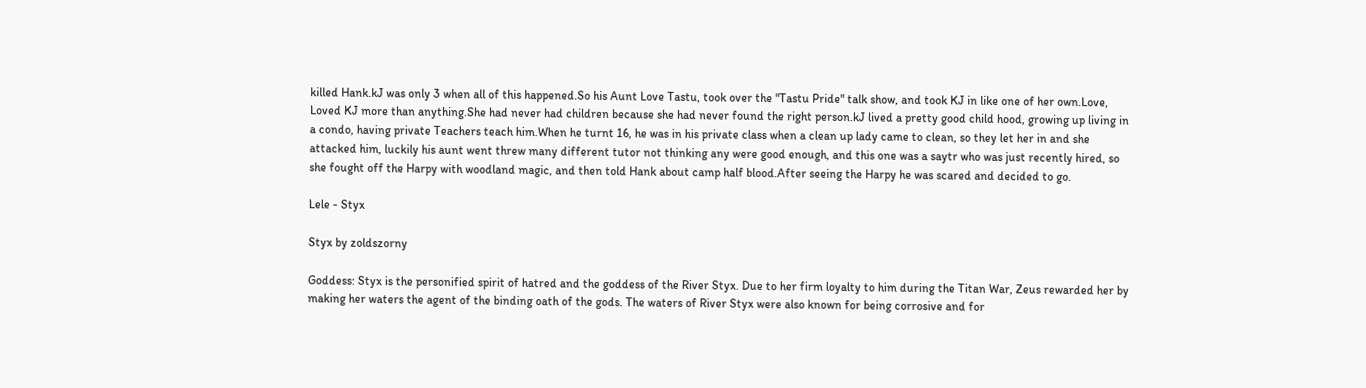killed Hank.kJ was only 3 when all of this happened.So his Aunt Love Tastu, took over the "Tastu Pride" talk show, and took KJ in like one of her own.Love, Loved KJ more than anything.She had never had children because she had never found the right person.kJ lived a pretty good child hood, growing up living in a condo, having private Teachers teach him.When he turnt 16, he was in his private class when a clean up lady came to clean, so they let her in and she attacked him, luckily his aunt went threw many different tutor not thinking any were good enough, and this one was a saytr who was just recently hired, so she fought off the Harpy with woodland magic, and then told Hank about camp half blood.After seeing the Harpy he was scared and decided to go.

Lele - Styx

Styx by zoldszorny

Goddess: Styx is the personified spirit of hatred and the goddess of the River Styx. Due to her firm loyalty to him during the Titan War, Zeus rewarded her by making her waters the agent of the binding oath of the gods. The waters of River Styx were also known for being corrosive and for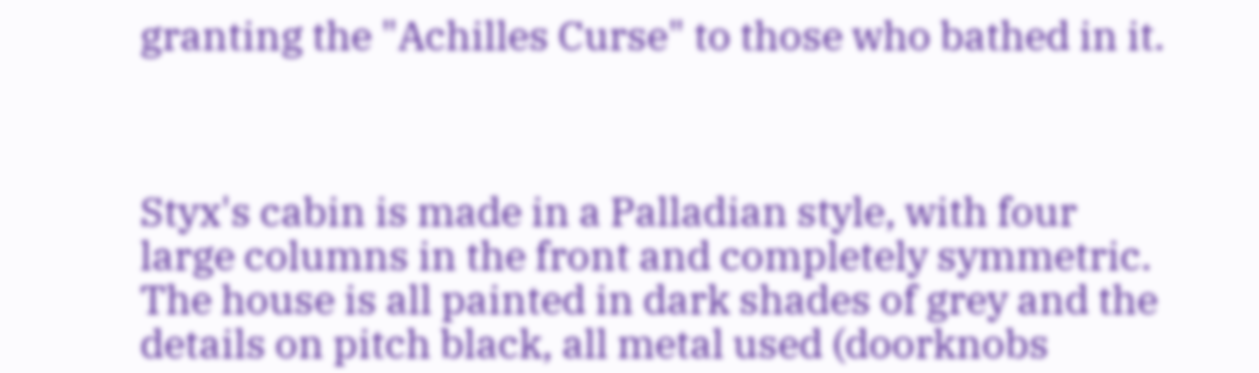granting the "Achilles Curse" to those who bathed in it.



Styx's cabin is made in a Palladian style, with four large columns in the front and completely symmetric. The house is all painted in dark shades of grey and the details on pitch black, all metal used (doorknobs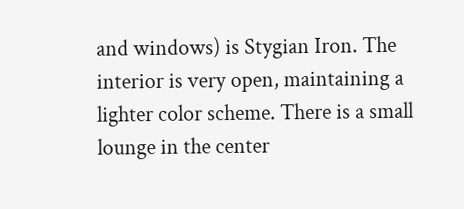and windows) is Stygian Iron. The interior is very open, maintaining a lighter color scheme. There is a small lounge in the center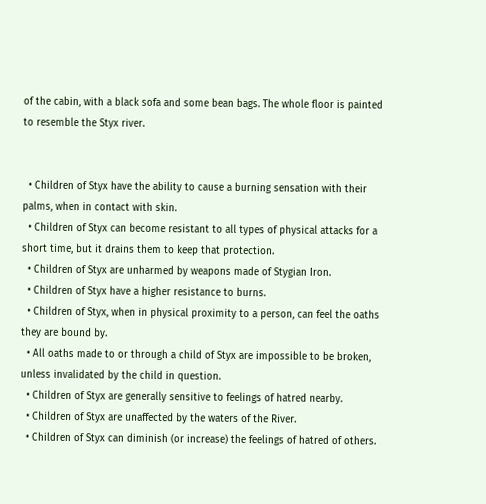of the cabin, with a black sofa and some bean bags. The whole floor is painted to resemble the Styx river.


  • Children of Styx have the ability to cause a burning sensation with their palms, when in contact with skin.
  • Children of Styx can become resistant to all types of physical attacks for a short time, but it drains them to keep that protection.
  • Children of Styx are unharmed by weapons made of Stygian Iron.
  • Children of Styx have a higher resistance to burns.
  • Children of Styx, when in physical proximity to a person, can feel the oaths they are bound by.
  • All oaths made to or through a child of Styx are impossible to be broken, unless invalidated by the child in question.
  • Children of Styx are generally sensitive to feelings of hatred nearby.
  • Children of Styx are unaffected by the waters of the River.
  • Children of Styx can diminish (or increase) the feelings of hatred of others.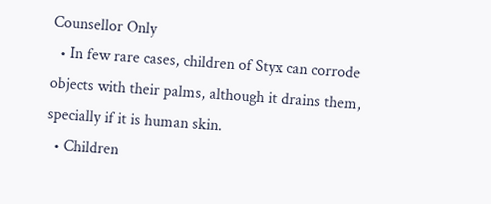Counsellor Only
  • In few rare cases, children of Styx can corrode objects with their palms, although it drains them, specially if it is human skin.
  • Children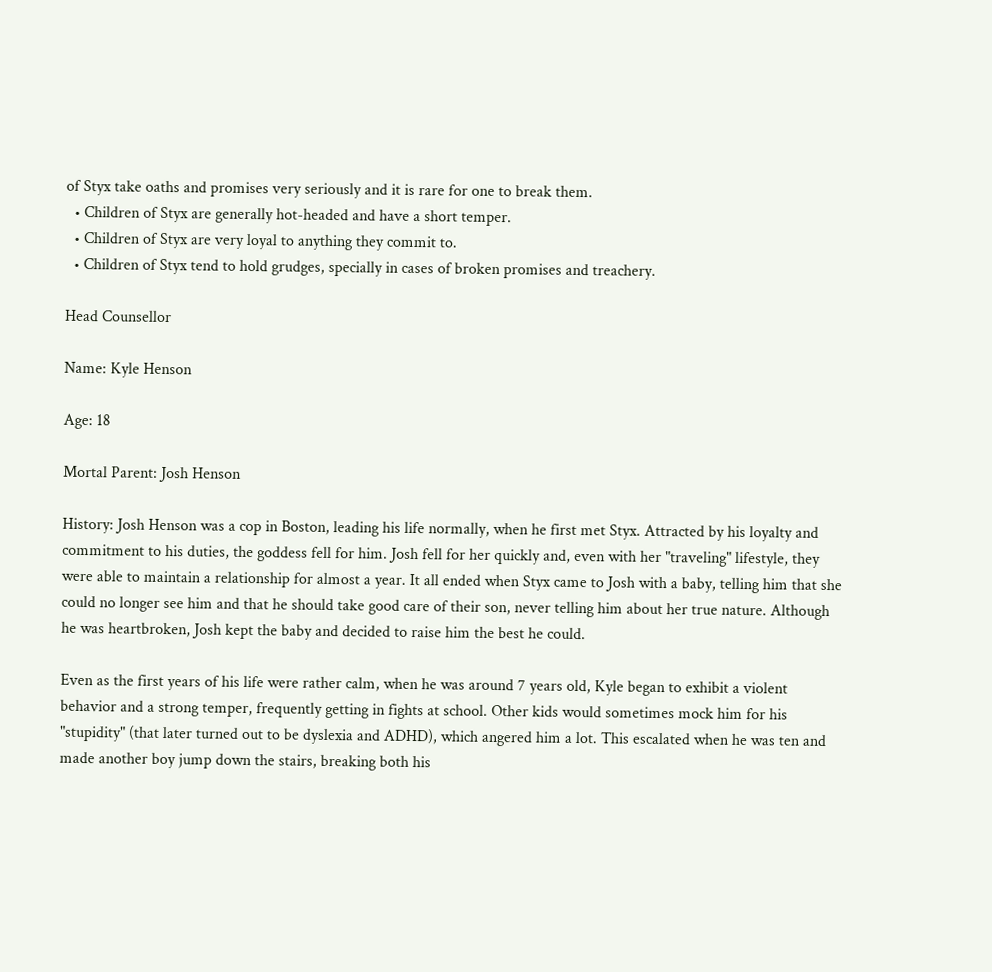of Styx take oaths and promises very seriously and it is rare for one to break them.
  • Children of Styx are generally hot-headed and have a short temper.
  • Children of Styx are very loyal to anything they commit to.
  • Children of Styx tend to hold grudges, specially in cases of broken promises and treachery.

Head Counsellor

Name: Kyle Henson

Age: 18

Mortal Parent: Josh Henson

History: Josh Henson was a cop in Boston, leading his life normally, when he first met Styx. Attracted by his loyalty and commitment to his duties, the goddess fell for him. Josh fell for her quickly and, even with her "traveling" lifestyle, they were able to maintain a relationship for almost a year. It all ended when Styx came to Josh with a baby, telling him that she could no longer see him and that he should take good care of their son, never telling him about her true nature. Although he was heartbroken, Josh kept the baby and decided to raise him the best he could.

Even as the first years of his life were rather calm, when he was around 7 years old, Kyle began to exhibit a violent behavior and a strong temper, frequently getting in fights at school. Other kids would sometimes mock him for his "stupidity" (that later turned out to be dyslexia and ADHD), which angered him a lot. This escalated when he was ten and made another boy jump down the stairs, breaking both his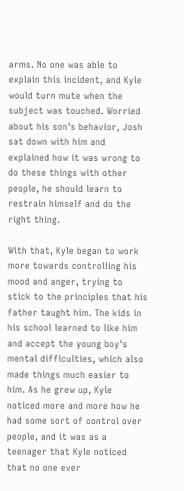arms. No one was able to explain this incident, and Kyle would turn mute when the subject was touched. Worried about his son's behavior, Josh sat down with him and explained how it was wrong to do these things with other people, he should learn to restrain himself and do the right thing.

With that, Kyle began to work more towards controlling his mood and anger, trying to stick to the principles that his father taught him. The kids in his school learned to like him and accept the young boy's mental difficulties, which also made things much easier to him. As he grew up, Kyle noticed more and more how he had some sort of control over people, and it was as a teenager that Kyle noticed that no one ever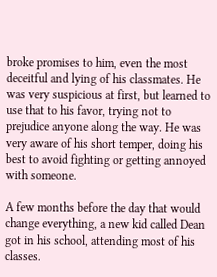broke promises to him, even the most deceitful and lying of his classmates. He was very suspicious at first, but learned to use that to his favor, trying not to prejudice anyone along the way. He was very aware of his short temper, doing his best to avoid fighting or getting annoyed with someone.

A few months before the day that would change everything, a new kid called Dean got in his school, attending most of his classes.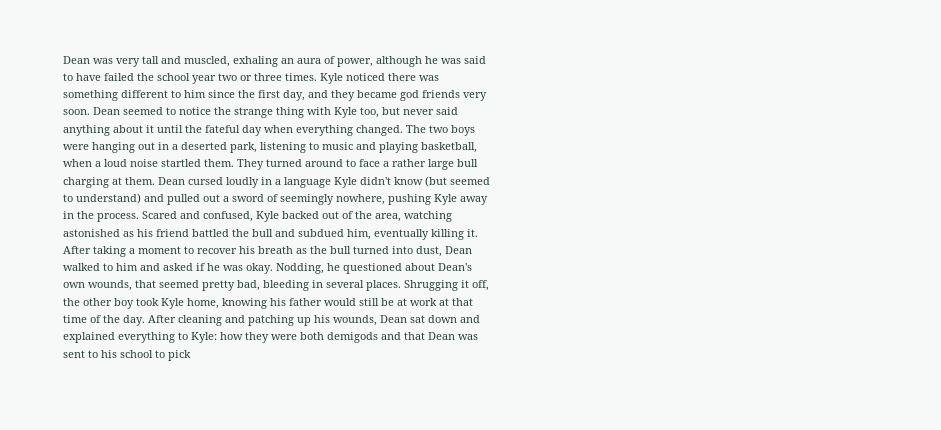Dean was very tall and muscled, exhaling an aura of power, although he was said to have failed the school year two or three times. Kyle noticed there was something different to him since the first day, and they became god friends very soon. Dean seemed to notice the strange thing with Kyle too, but never said anything about it until the fateful day when everything changed. The two boys were hanging out in a deserted park, listening to music and playing basketball, when a loud noise startled them. They turned around to face a rather large bull charging at them. Dean cursed loudly in a language Kyle didn't know (but seemed to understand) and pulled out a sword of seemingly nowhere, pushing Kyle away in the process. Scared and confused, Kyle backed out of the area, watching astonished as his friend battled the bull and subdued him, eventually killing it. After taking a moment to recover his breath as the bull turned into dust, Dean walked to him and asked if he was okay. Nodding, he questioned about Dean's own wounds, that seemed pretty bad, bleeding in several places. Shrugging it off, the other boy took Kyle home, knowing his father would still be at work at that time of the day. After cleaning and patching up his wounds, Dean sat down and explained everything to Kyle: how they were both demigods and that Dean was sent to his school to pick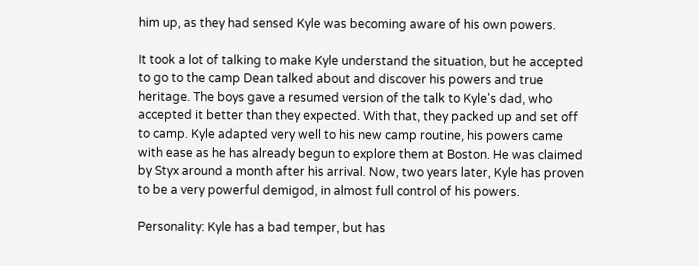him up, as they had sensed Kyle was becoming aware of his own powers.

It took a lot of talking to make Kyle understand the situation, but he accepted to go to the camp Dean talked about and discover his powers and true heritage. The boys gave a resumed version of the talk to Kyle's dad, who accepted it better than they expected. With that, they packed up and set off to camp. Kyle adapted very well to his new camp routine, his powers came with ease as he has already begun to explore them at Boston. He was claimed by Styx around a month after his arrival. Now, two years later, Kyle has proven to be a very powerful demigod, in almost full control of his powers.

Personality: Kyle has a bad temper, but has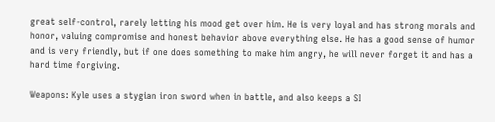great self-control, rarely letting his mood get over him. He is very loyal and has strong morals and honor, valuing compromise and honest behavior above everything else. He has a good sense of humor and is very friendly, but if one does something to make him angry, he will never forget it and has a hard time forgiving.

Weapons: Kyle uses a stygian iron sword when in battle, and also keeps a SI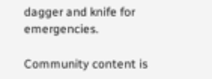dagger and knife for emergencies.

Community content is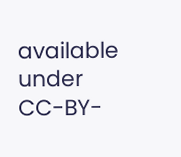available under CC-BY-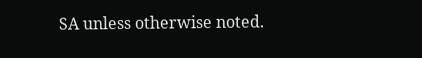SA unless otherwise noted.